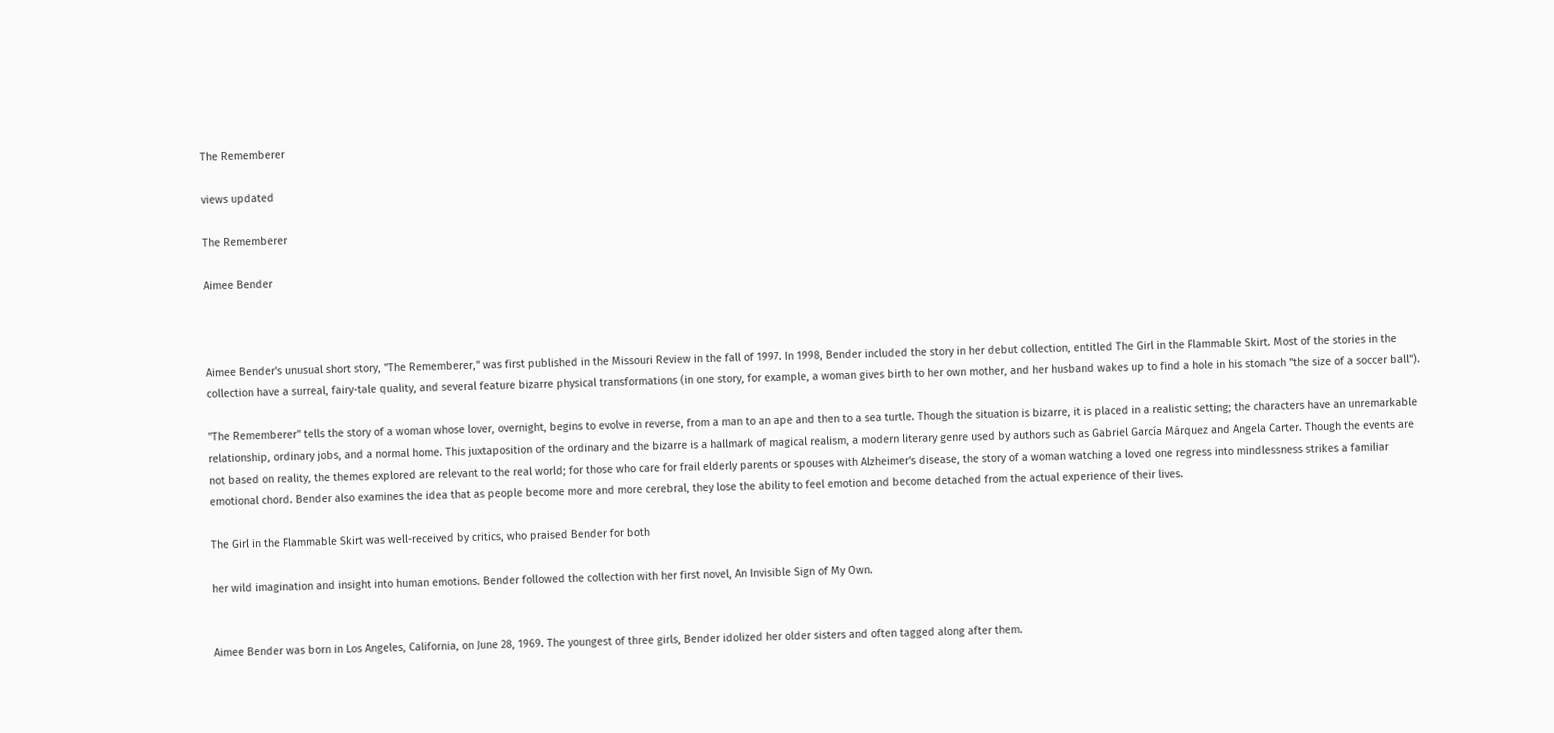The Rememberer

views updated

The Rememberer

Aimee Bender



Aimee Bender's unusual short story, "The Rememberer," was first published in the Missouri Review in the fall of 1997. In 1998, Bender included the story in her debut collection, entitled The Girl in the Flammable Skirt. Most of the stories in the collection have a surreal, fairy-tale quality, and several feature bizarre physical transformations (in one story, for example, a woman gives birth to her own mother, and her husband wakes up to find a hole in his stomach "the size of a soccer ball").

"The Rememberer" tells the story of a woman whose lover, overnight, begins to evolve in reverse, from a man to an ape and then to a sea turtle. Though the situation is bizarre, it is placed in a realistic setting; the characters have an unremarkable relationship, ordinary jobs, and a normal home. This juxtaposition of the ordinary and the bizarre is a hallmark of magical realism, a modern literary genre used by authors such as Gabriel García Márquez and Angela Carter. Though the events are not based on reality, the themes explored are relevant to the real world; for those who care for frail elderly parents or spouses with Alzheimer's disease, the story of a woman watching a loved one regress into mindlessness strikes a familiar emotional chord. Bender also examines the idea that as people become more and more cerebral, they lose the ability to feel emotion and become detached from the actual experience of their lives.

The Girl in the Flammable Skirt was well-received by critics, who praised Bender for both

her wild imagination and insight into human emotions. Bender followed the collection with her first novel, An Invisible Sign of My Own.


Aimee Bender was born in Los Angeles, California, on June 28, 1969. The youngest of three girls, Bender idolized her older sisters and often tagged along after them.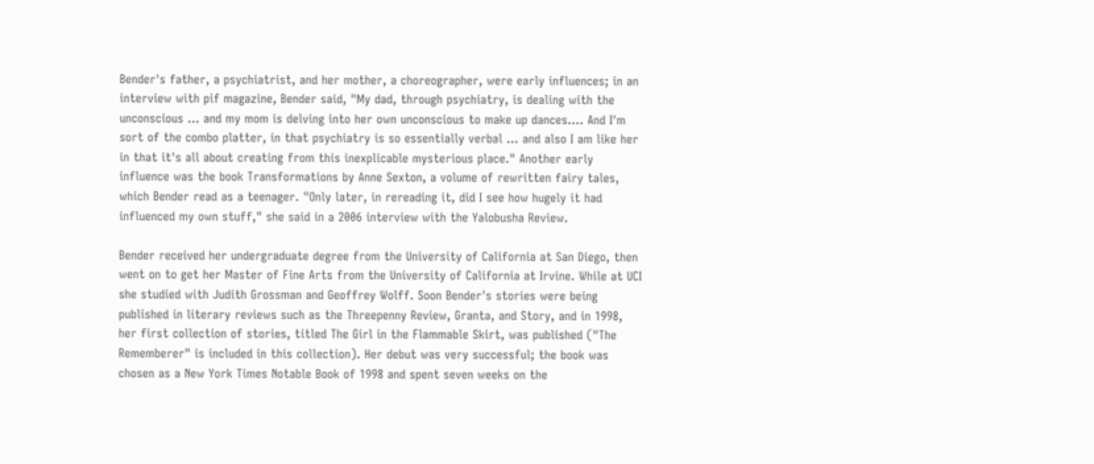Bender's father, a psychiatrist, and her mother, a choreographer, were early influences; in an interview with pif magazine, Bender said, "My dad, through psychiatry, is dealing with the unconscious … and my mom is delving into her own unconscious to make up dances…. And I'm sort of the combo platter, in that psychiatry is so essentially verbal … and also I am like her in that it's all about creating from this inexplicable mysterious place." Another early influence was the book Transformations by Anne Sexton, a volume of rewritten fairy tales, which Bender read as a teenager. "Only later, in rereading it, did I see how hugely it had influenced my own stuff," she said in a 2006 interview with the Yalobusha Review.

Bender received her undergraduate degree from the University of California at San Diego, then went on to get her Master of Fine Arts from the University of California at Irvine. While at UCI she studied with Judith Grossman and Geoffrey Wolff. Soon Bender's stories were being published in literary reviews such as the Threepenny Review, Granta, and Story, and in 1998, her first collection of stories, titled The Girl in the Flammable Skirt, was published ("The Rememberer" is included in this collection). Her debut was very successful; the book was chosen as a New York Times Notable Book of 1998 and spent seven weeks on the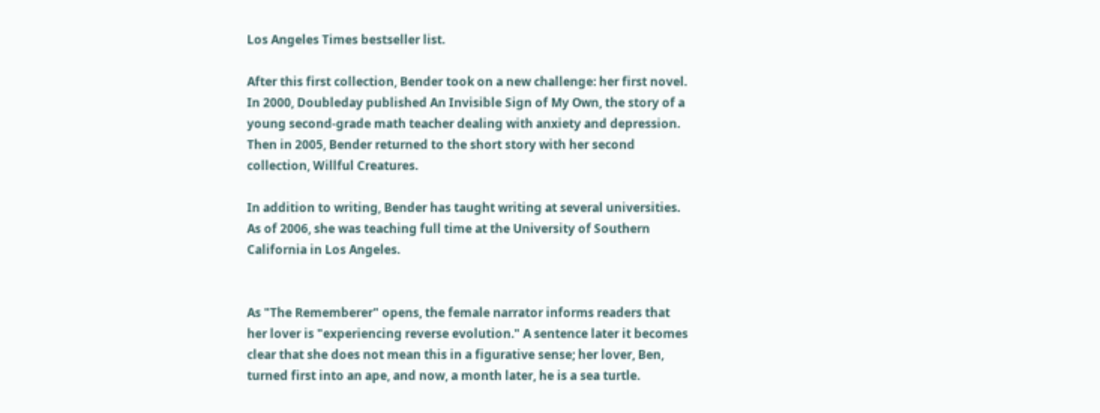Los Angeles Times bestseller list.

After this first collection, Bender took on a new challenge: her first novel. In 2000, Doubleday published An Invisible Sign of My Own, the story of a young second-grade math teacher dealing with anxiety and depression. Then in 2005, Bender returned to the short story with her second collection, Willful Creatures.

In addition to writing, Bender has taught writing at several universities. As of 2006, she was teaching full time at the University of Southern California in Los Angeles.


As "The Rememberer" opens, the female narrator informs readers that her lover is "experiencing reverse evolution." A sentence later it becomes clear that she does not mean this in a figurative sense; her lover, Ben, turned first into an ape, and now, a month later, he is a sea turtle.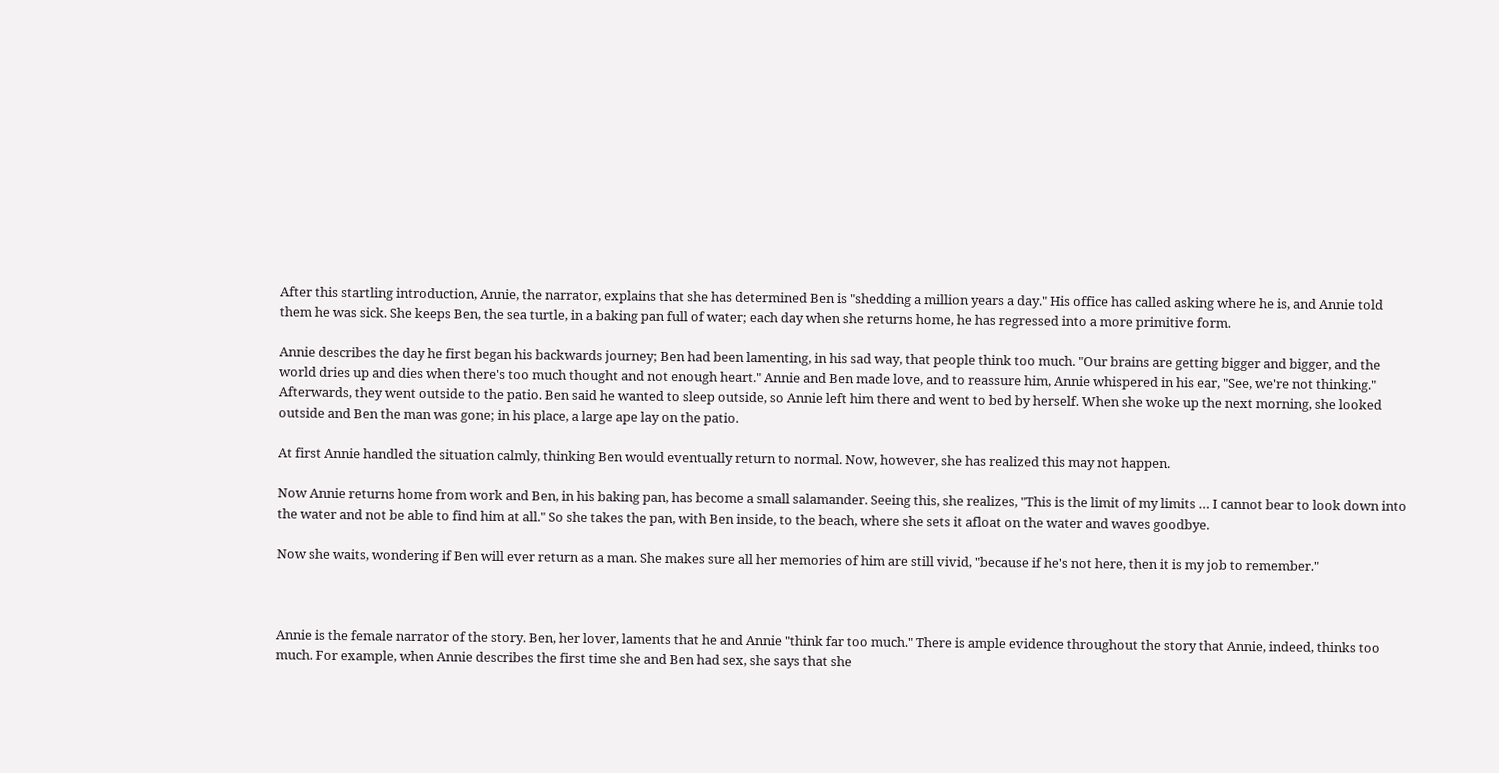After this startling introduction, Annie, the narrator, explains that she has determined Ben is "shedding a million years a day." His office has called asking where he is, and Annie told them he was sick. She keeps Ben, the sea turtle, in a baking pan full of water; each day when she returns home, he has regressed into a more primitive form.

Annie describes the day he first began his backwards journey; Ben had been lamenting, in his sad way, that people think too much. "Our brains are getting bigger and bigger, and the world dries up and dies when there's too much thought and not enough heart." Annie and Ben made love, and to reassure him, Annie whispered in his ear, "See, we're not thinking." Afterwards, they went outside to the patio. Ben said he wanted to sleep outside, so Annie left him there and went to bed by herself. When she woke up the next morning, she looked outside and Ben the man was gone; in his place, a large ape lay on the patio.

At first Annie handled the situation calmly, thinking Ben would eventually return to normal. Now, however, she has realized this may not happen.

Now Annie returns home from work and Ben, in his baking pan, has become a small salamander. Seeing this, she realizes, "This is the limit of my limits … I cannot bear to look down into the water and not be able to find him at all." So she takes the pan, with Ben inside, to the beach, where she sets it afloat on the water and waves goodbye.

Now she waits, wondering if Ben will ever return as a man. She makes sure all her memories of him are still vivid, "because if he's not here, then it is my job to remember."



Annie is the female narrator of the story. Ben, her lover, laments that he and Annie "think far too much." There is ample evidence throughout the story that Annie, indeed, thinks too much. For example, when Annie describes the first time she and Ben had sex, she says that she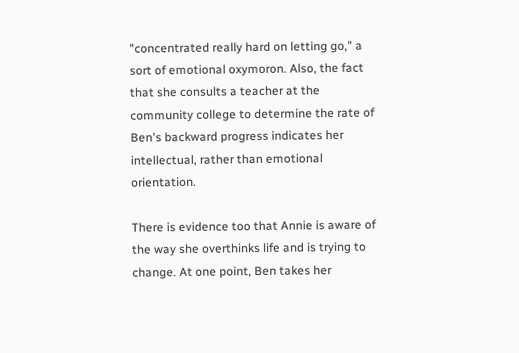"concentrated really hard on letting go," a sort of emotional oxymoron. Also, the fact that she consults a teacher at the community college to determine the rate of Ben's backward progress indicates her intellectual, rather than emotional orientation.

There is evidence too that Annie is aware of the way she overthinks life and is trying to change. At one point, Ben takes her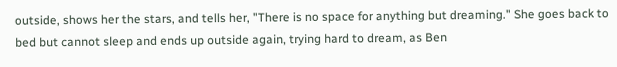outside, shows her the stars, and tells her, "There is no space for anything but dreaming." She goes back to bed but cannot sleep and ends up outside again, trying hard to dream, as Ben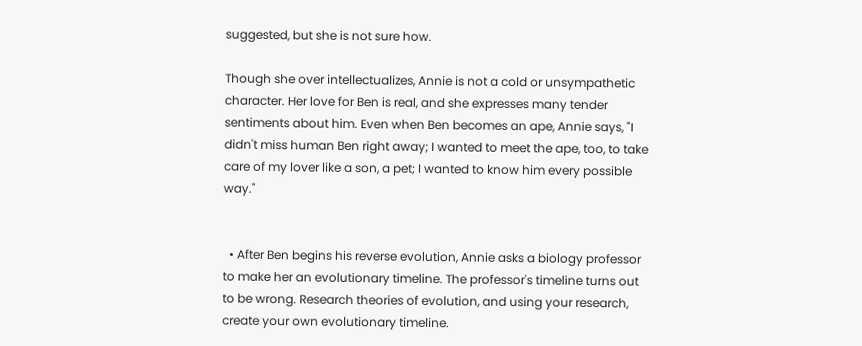suggested, but she is not sure how.

Though she over intellectualizes, Annie is not a cold or unsympathetic character. Her love for Ben is real, and she expresses many tender sentiments about him. Even when Ben becomes an ape, Annie says, "I didn't miss human Ben right away; I wanted to meet the ape, too, to take care of my lover like a son, a pet; I wanted to know him every possible way."


  • After Ben begins his reverse evolution, Annie asks a biology professor to make her an evolutionary timeline. The professor's timeline turns out to be wrong. Research theories of evolution, and using your research, create your own evolutionary timeline.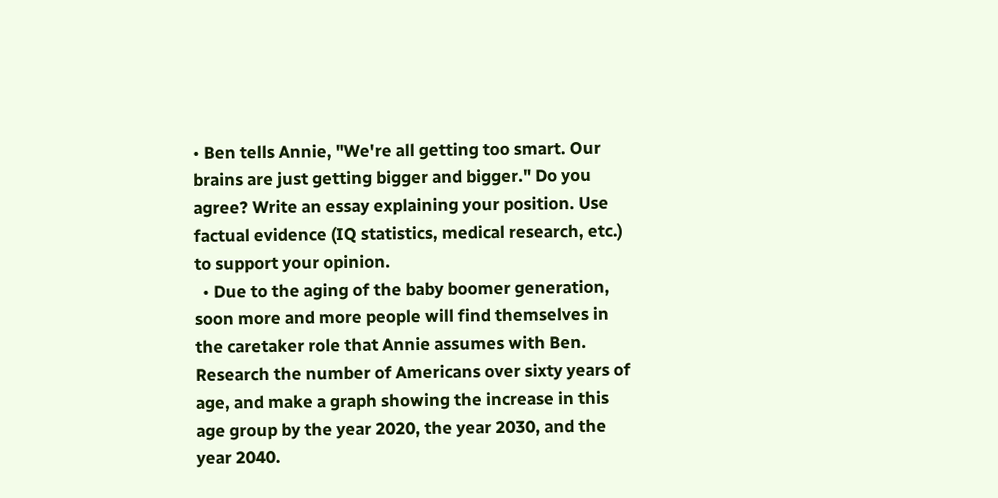• Ben tells Annie, "We're all getting too smart. Our brains are just getting bigger and bigger." Do you agree? Write an essay explaining your position. Use factual evidence (IQ statistics, medical research, etc.) to support your opinion.
  • Due to the aging of the baby boomer generation, soon more and more people will find themselves in the caretaker role that Annie assumes with Ben. Research the number of Americans over sixty years of age, and make a graph showing the increase in this age group by the year 2020, the year 2030, and the year 2040.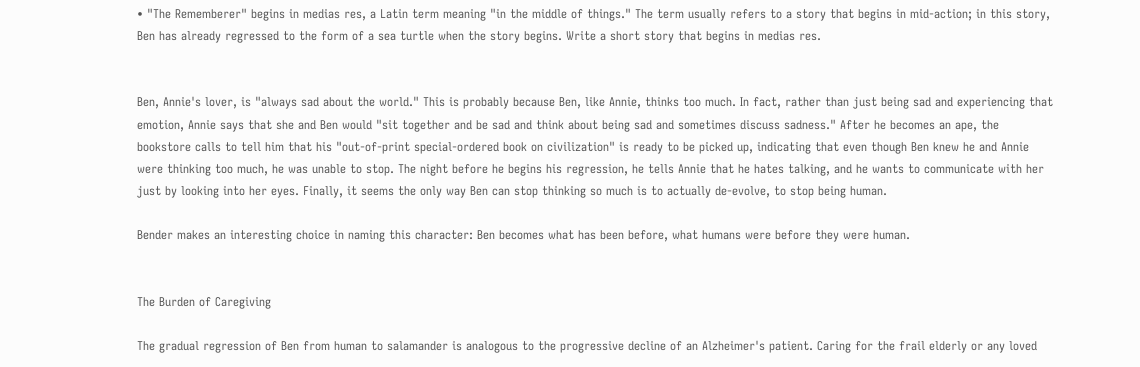• "The Rememberer" begins in medias res, a Latin term meaning "in the middle of things." The term usually refers to a story that begins in mid-action; in this story, Ben has already regressed to the form of a sea turtle when the story begins. Write a short story that begins in medias res.


Ben, Annie's lover, is "always sad about the world." This is probably because Ben, like Annie, thinks too much. In fact, rather than just being sad and experiencing that emotion, Annie says that she and Ben would "sit together and be sad and think about being sad and sometimes discuss sadness." After he becomes an ape, the bookstore calls to tell him that his "out-of-print special-ordered book on civilization" is ready to be picked up, indicating that even though Ben knew he and Annie were thinking too much, he was unable to stop. The night before he begins his regression, he tells Annie that he hates talking, and he wants to communicate with her just by looking into her eyes. Finally, it seems the only way Ben can stop thinking so much is to actually de-evolve, to stop being human.

Bender makes an interesting choice in naming this character: Ben becomes what has been before, what humans were before they were human.


The Burden of Caregiving

The gradual regression of Ben from human to salamander is analogous to the progressive decline of an Alzheimer's patient. Caring for the frail elderly or any loved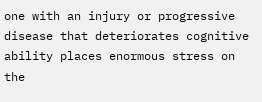one with an injury or progressive disease that deteriorates cognitive ability places enormous stress on the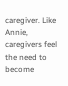caregiver. Like Annie, caregivers feel the need to become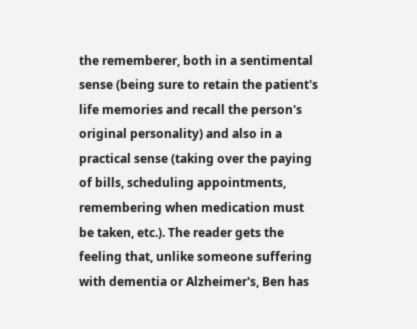the rememberer, both in a sentimental sense (being sure to retain the patient's life memories and recall the person's original personality) and also in a practical sense (taking over the paying of bills, scheduling appointments, remembering when medication must be taken, etc.). The reader gets the feeling that, unlike someone suffering with dementia or Alzheimer's, Ben has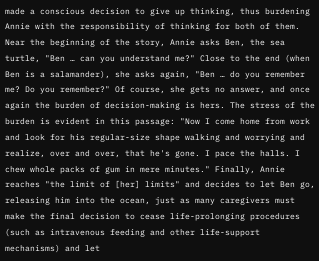made a conscious decision to give up thinking, thus burdening Annie with the responsibility of thinking for both of them. Near the beginning of the story, Annie asks Ben, the sea turtle, "Ben … can you understand me?" Close to the end (when Ben is a salamander), she asks again, "Ben … do you remember me? Do you remember?" Of course, she gets no answer, and once again the burden of decision-making is hers. The stress of the burden is evident in this passage: "Now I come home from work and look for his regular-size shape walking and worrying and realize, over and over, that he's gone. I pace the halls. I chew whole packs of gum in mere minutes." Finally, Annie reaches "the limit of [her] limits" and decides to let Ben go, releasing him into the ocean, just as many caregivers must make the final decision to cease life-prolonging procedures (such as intravenous feeding and other life-support mechanisms) and let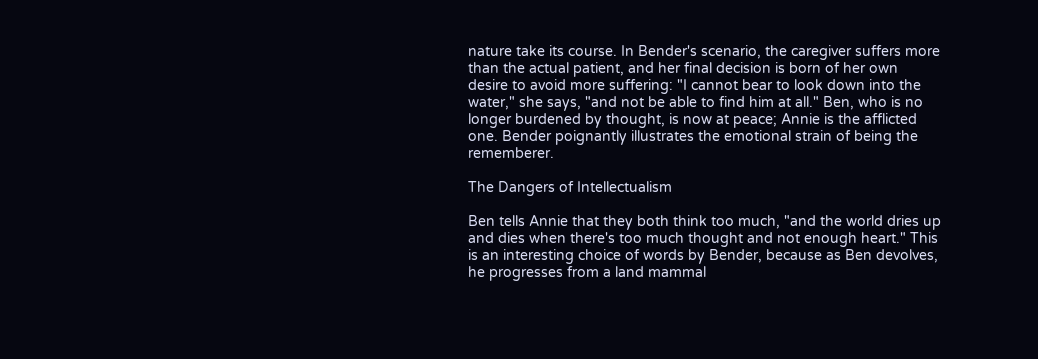nature take its course. In Bender's scenario, the caregiver suffers more than the actual patient, and her final decision is born of her own desire to avoid more suffering: "I cannot bear to look down into the water," she says, "and not be able to find him at all." Ben, who is no longer burdened by thought, is now at peace; Annie is the afflicted one. Bender poignantly illustrates the emotional strain of being the rememberer.

The Dangers of Intellectualism

Ben tells Annie that they both think too much, "and the world dries up and dies when there's too much thought and not enough heart." This is an interesting choice of words by Bender, because as Ben devolves, he progresses from a land mammal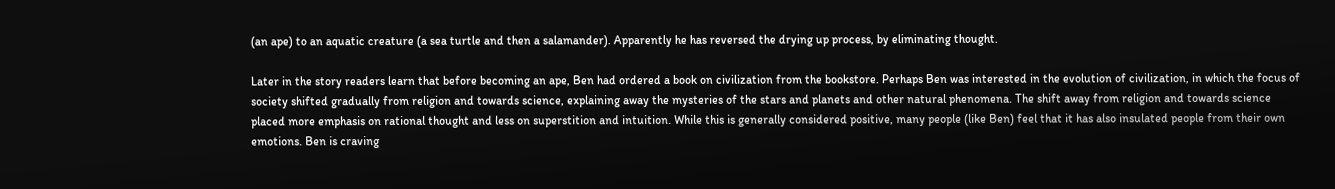(an ape) to an aquatic creature (a sea turtle and then a salamander). Apparently he has reversed the drying up process, by eliminating thought.

Later in the story readers learn that before becoming an ape, Ben had ordered a book on civilization from the bookstore. Perhaps Ben was interested in the evolution of civilization, in which the focus of society shifted gradually from religion and towards science, explaining away the mysteries of the stars and planets and other natural phenomena. The shift away from religion and towards science placed more emphasis on rational thought and less on superstition and intuition. While this is generally considered positive, many people (like Ben) feel that it has also insulated people from their own emotions. Ben is craving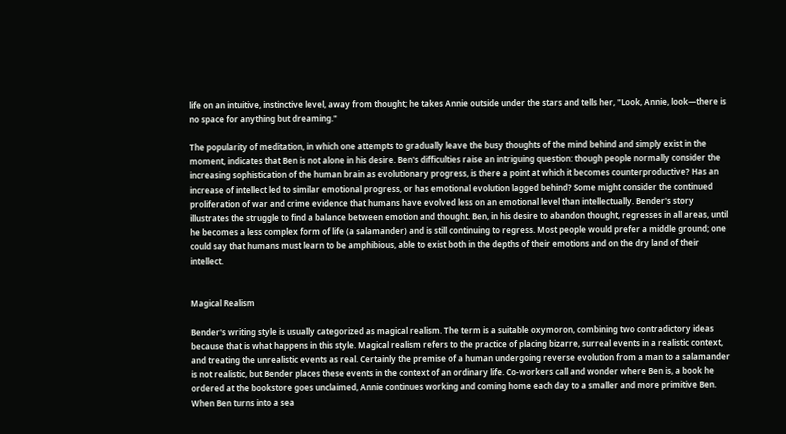life on an intuitive, instinctive level, away from thought; he takes Annie outside under the stars and tells her, "Look, Annie, look—there is no space for anything but dreaming."

The popularity of meditation, in which one attempts to gradually leave the busy thoughts of the mind behind and simply exist in the moment, indicates that Ben is not alone in his desire. Ben's difficulties raise an intriguing question: though people normally consider the increasing sophistication of the human brain as evolutionary progress, is there a point at which it becomes counterproductive? Has an increase of intellect led to similar emotional progress, or has emotional evolution lagged behind? Some might consider the continued proliferation of war and crime evidence that humans have evolved less on an emotional level than intellectually. Bender's story illustrates the struggle to find a balance between emotion and thought. Ben, in his desire to abandon thought, regresses in all areas, until he becomes a less complex form of life (a salamander) and is still continuing to regress. Most people would prefer a middle ground; one could say that humans must learn to be amphibious, able to exist both in the depths of their emotions and on the dry land of their intellect.


Magical Realism

Bender's writing style is usually categorized as magical realism. The term is a suitable oxymoron, combining two contradictory ideas because that is what happens in this style. Magical realism refers to the practice of placing bizarre, surreal events in a realistic context, and treating the unrealistic events as real. Certainly the premise of a human undergoing reverse evolution from a man to a salamander is not realistic, but Bender places these events in the context of an ordinary life. Co-workers call and wonder where Ben is, a book he ordered at the bookstore goes unclaimed, Annie continues working and coming home each day to a smaller and more primitive Ben. When Ben turns into a sea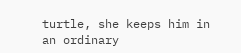turtle, she keeps him in an ordinary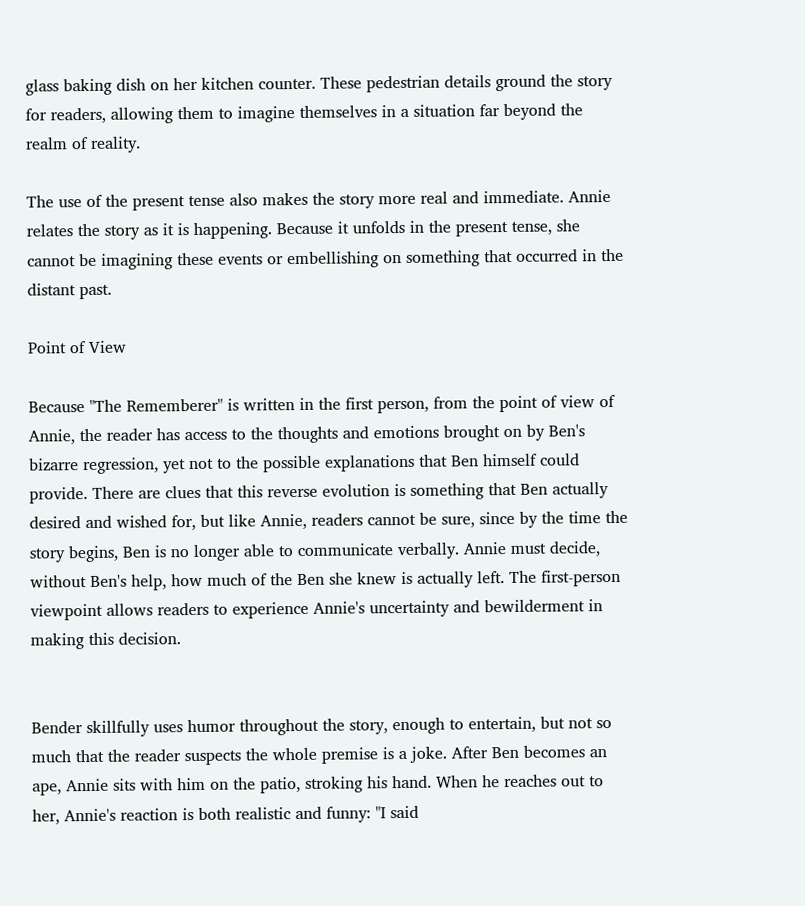glass baking dish on her kitchen counter. These pedestrian details ground the story for readers, allowing them to imagine themselves in a situation far beyond the realm of reality.

The use of the present tense also makes the story more real and immediate. Annie relates the story as it is happening. Because it unfolds in the present tense, she cannot be imagining these events or embellishing on something that occurred in the distant past.

Point of View

Because "The Rememberer" is written in the first person, from the point of view of Annie, the reader has access to the thoughts and emotions brought on by Ben's bizarre regression, yet not to the possible explanations that Ben himself could provide. There are clues that this reverse evolution is something that Ben actually desired and wished for, but like Annie, readers cannot be sure, since by the time the story begins, Ben is no longer able to communicate verbally. Annie must decide, without Ben's help, how much of the Ben she knew is actually left. The first-person viewpoint allows readers to experience Annie's uncertainty and bewilderment in making this decision.


Bender skillfully uses humor throughout the story, enough to entertain, but not so much that the reader suspects the whole premise is a joke. After Ben becomes an ape, Annie sits with him on the patio, stroking his hand. When he reaches out to her, Annie's reaction is both realistic and funny: "I said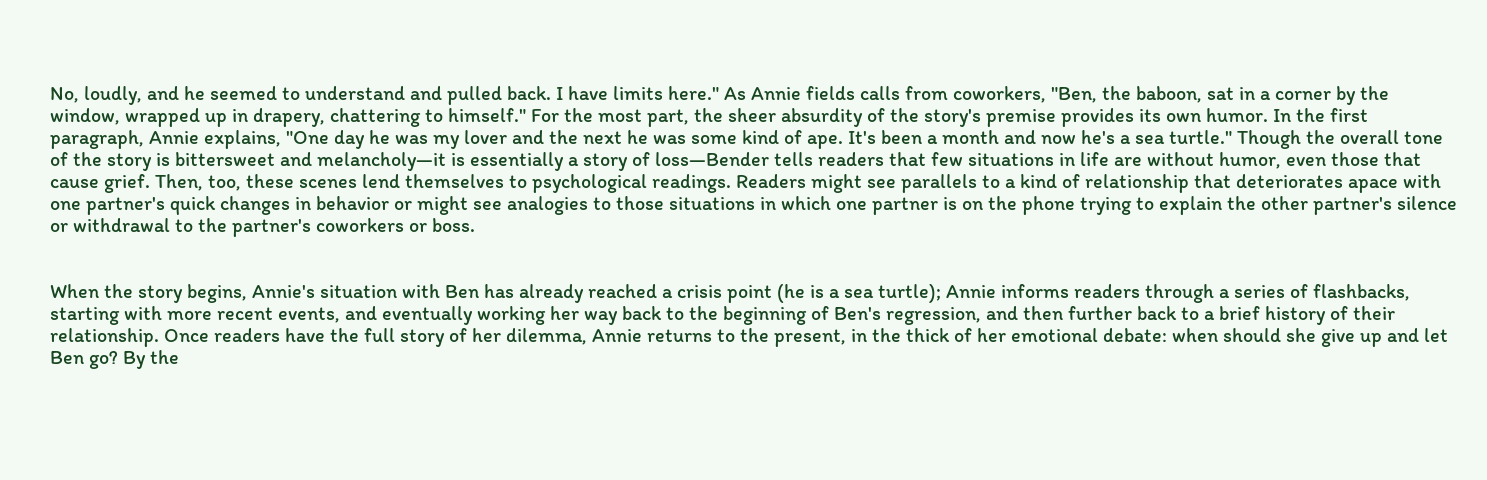No, loudly, and he seemed to understand and pulled back. I have limits here." As Annie fields calls from coworkers, "Ben, the baboon, sat in a corner by the window, wrapped up in drapery, chattering to himself." For the most part, the sheer absurdity of the story's premise provides its own humor. In the first paragraph, Annie explains, "One day he was my lover and the next he was some kind of ape. It's been a month and now he's a sea turtle." Though the overall tone of the story is bittersweet and melancholy—it is essentially a story of loss—Bender tells readers that few situations in life are without humor, even those that cause grief. Then, too, these scenes lend themselves to psychological readings. Readers might see parallels to a kind of relationship that deteriorates apace with one partner's quick changes in behavior or might see analogies to those situations in which one partner is on the phone trying to explain the other partner's silence or withdrawal to the partner's coworkers or boss.


When the story begins, Annie's situation with Ben has already reached a crisis point (he is a sea turtle); Annie informs readers through a series of flashbacks, starting with more recent events, and eventually working her way back to the beginning of Ben's regression, and then further back to a brief history of their relationship. Once readers have the full story of her dilemma, Annie returns to the present, in the thick of her emotional debate: when should she give up and let Ben go? By the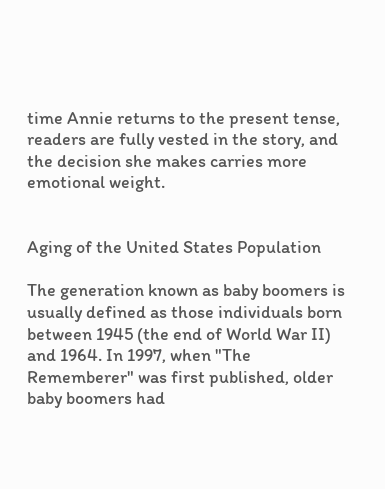time Annie returns to the present tense, readers are fully vested in the story, and the decision she makes carries more emotional weight.


Aging of the United States Population

The generation known as baby boomers is usually defined as those individuals born between 1945 (the end of World War II) and 1964. In 1997, when "The Rememberer" was first published, older baby boomers had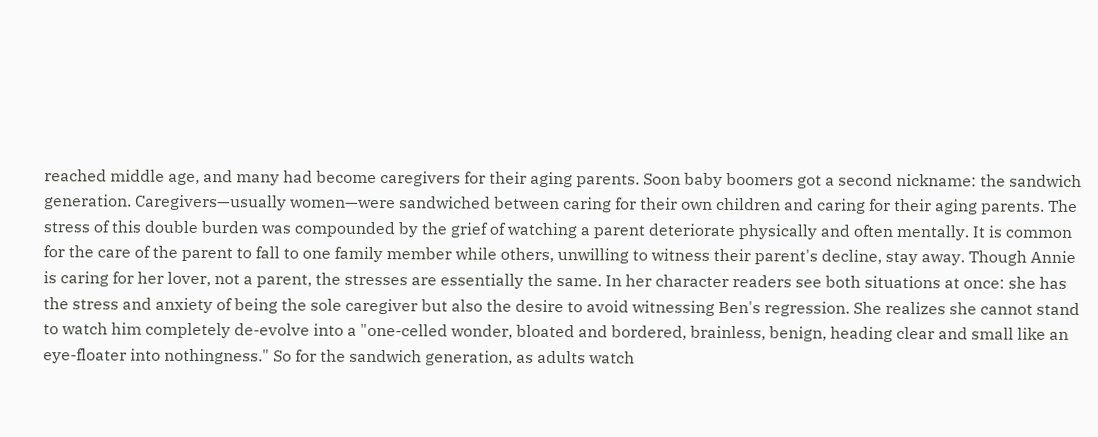reached middle age, and many had become caregivers for their aging parents. Soon baby boomers got a second nickname: the sandwich generation. Caregivers—usually women—were sandwiched between caring for their own children and caring for their aging parents. The stress of this double burden was compounded by the grief of watching a parent deteriorate physically and often mentally. It is common for the care of the parent to fall to one family member while others, unwilling to witness their parent's decline, stay away. Though Annie is caring for her lover, not a parent, the stresses are essentially the same. In her character readers see both situations at once: she has the stress and anxiety of being the sole caregiver but also the desire to avoid witnessing Ben's regression. She realizes she cannot stand to watch him completely de-evolve into a "one-celled wonder, bloated and bordered, brainless, benign, heading clear and small like an eye-floater into nothingness." So for the sandwich generation, as adults watch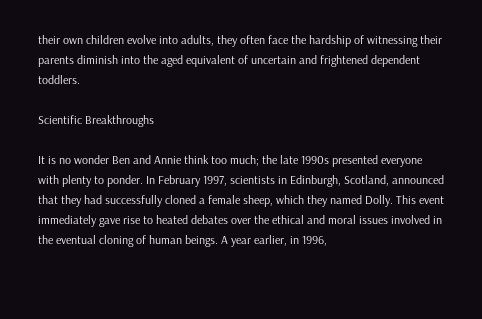their own children evolve into adults, they often face the hardship of witnessing their parents diminish into the aged equivalent of uncertain and frightened dependent toddlers.

Scientific Breakthroughs

It is no wonder Ben and Annie think too much; the late 1990s presented everyone with plenty to ponder. In February 1997, scientists in Edinburgh, Scotland, announced that they had successfully cloned a female sheep, which they named Dolly. This event immediately gave rise to heated debates over the ethical and moral issues involved in the eventual cloning of human beings. A year earlier, in 1996,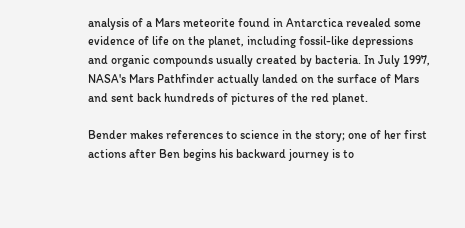analysis of a Mars meteorite found in Antarctica revealed some evidence of life on the planet, including fossil-like depressions and organic compounds usually created by bacteria. In July 1997, NASA's Mars Pathfinder actually landed on the surface of Mars and sent back hundreds of pictures of the red planet.

Bender makes references to science in the story; one of her first actions after Ben begins his backward journey is to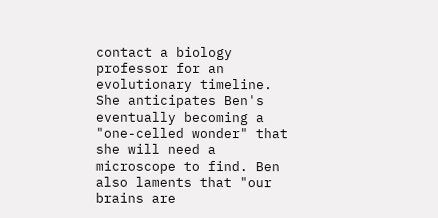contact a biology professor for an evolutionary timeline. She anticipates Ben's eventually becoming a "one-celled wonder" that she will need a microscope to find. Ben also laments that "our brains are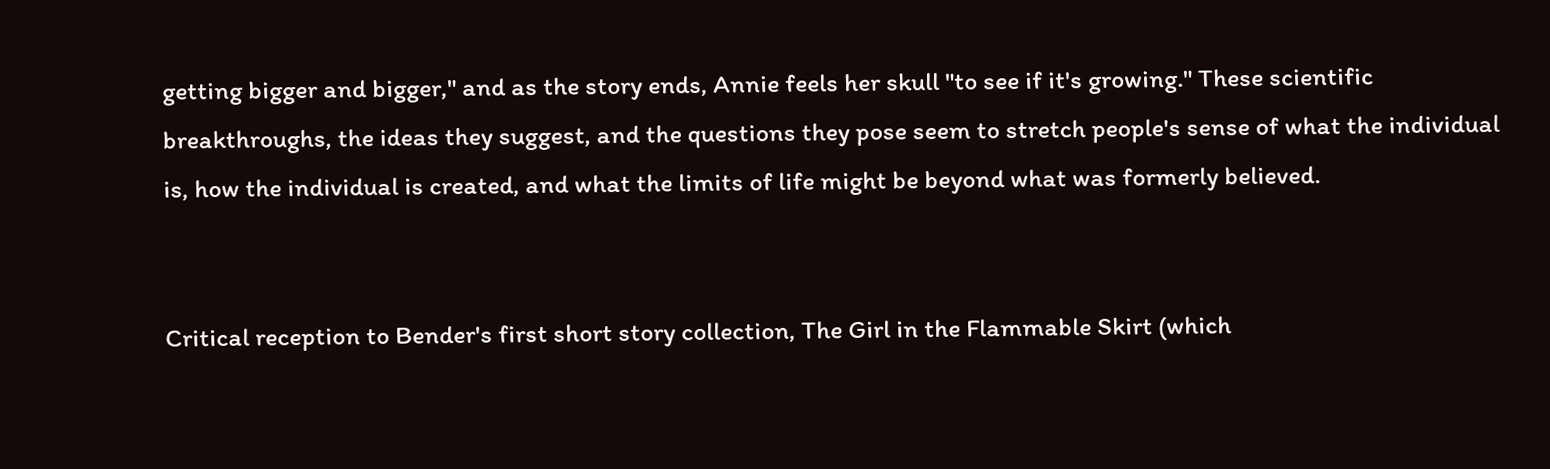getting bigger and bigger," and as the story ends, Annie feels her skull "to see if it's growing." These scientific breakthroughs, the ideas they suggest, and the questions they pose seem to stretch people's sense of what the individual is, how the individual is created, and what the limits of life might be beyond what was formerly believed.


Critical reception to Bender's first short story collection, The Girl in the Flammable Skirt (which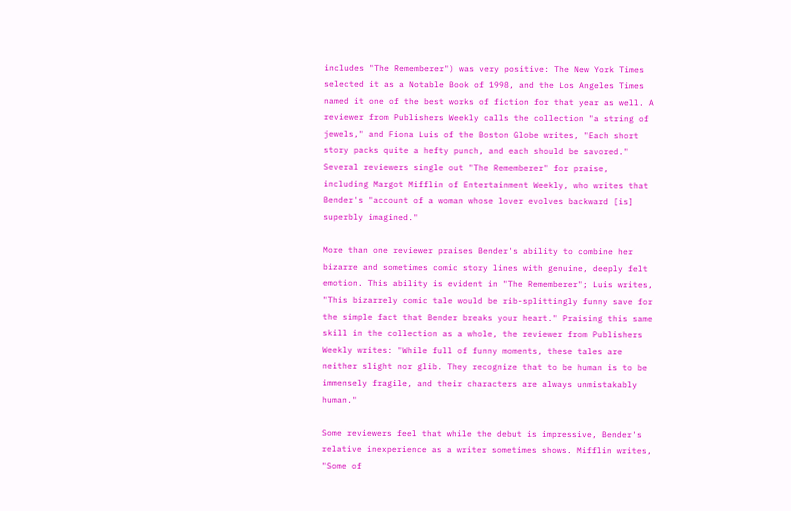includes "The Rememberer") was very positive: The New York Times selected it as a Notable Book of 1998, and the Los Angeles Times named it one of the best works of fiction for that year as well. A reviewer from Publishers Weekly calls the collection "a string of jewels," and Fiona Luis of the Boston Globe writes, "Each short story packs quite a hefty punch, and each should be savored." Several reviewers single out "The Rememberer" for praise, including Margot Mifflin of Entertainment Weekly, who writes that Bender's "account of a woman whose lover evolves backward [is] superbly imagined."

More than one reviewer praises Bender's ability to combine her bizarre and sometimes comic story lines with genuine, deeply felt emotion. This ability is evident in "The Rememberer"; Luis writes, "This bizarrely comic tale would be rib-splittingly funny save for the simple fact that Bender breaks your heart." Praising this same skill in the collection as a whole, the reviewer from Publishers Weekly writes: "While full of funny moments, these tales are neither slight nor glib. They recognize that to be human is to be immensely fragile, and their characters are always unmistakably human."

Some reviewers feel that while the debut is impressive, Bender's relative inexperience as a writer sometimes shows. Mifflin writes, "Some of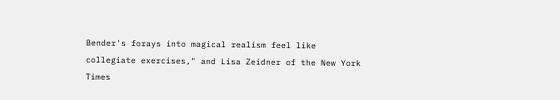Bender's forays into magical realism feel like collegiate exercises," and Lisa Zeidner of the New York Times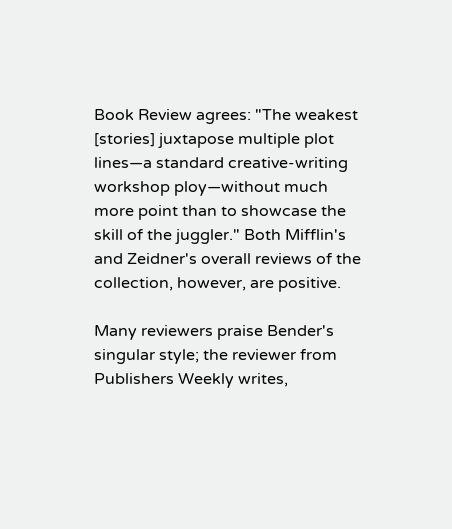Book Review agrees: "The weakest [stories] juxtapose multiple plot lines—a standard creative-writing workshop ploy—without much more point than to showcase the skill of the juggler." Both Mifflin's and Zeidner's overall reviews of the collection, however, are positive.

Many reviewers praise Bender's singular style; the reviewer from Publishers Weekly writes,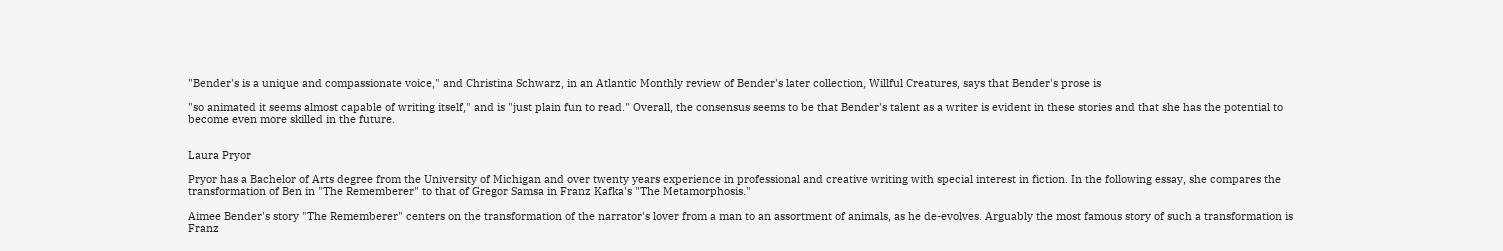"Bender's is a unique and compassionate voice," and Christina Schwarz, in an Atlantic Monthly review of Bender's later collection, Willful Creatures, says that Bender's prose is

"so animated it seems almost capable of writing itself," and is "just plain fun to read." Overall, the consensus seems to be that Bender's talent as a writer is evident in these stories and that she has the potential to become even more skilled in the future.


Laura Pryor

Pryor has a Bachelor of Arts degree from the University of Michigan and over twenty years experience in professional and creative writing with special interest in fiction. In the following essay, she compares the transformation of Ben in "The Rememberer" to that of Gregor Samsa in Franz Kafka's "The Metamorphosis."

Aimee Bender's story "The Rememberer" centers on the transformation of the narrator's lover from a man to an assortment of animals, as he de-evolves. Arguably the most famous story of such a transformation is Franz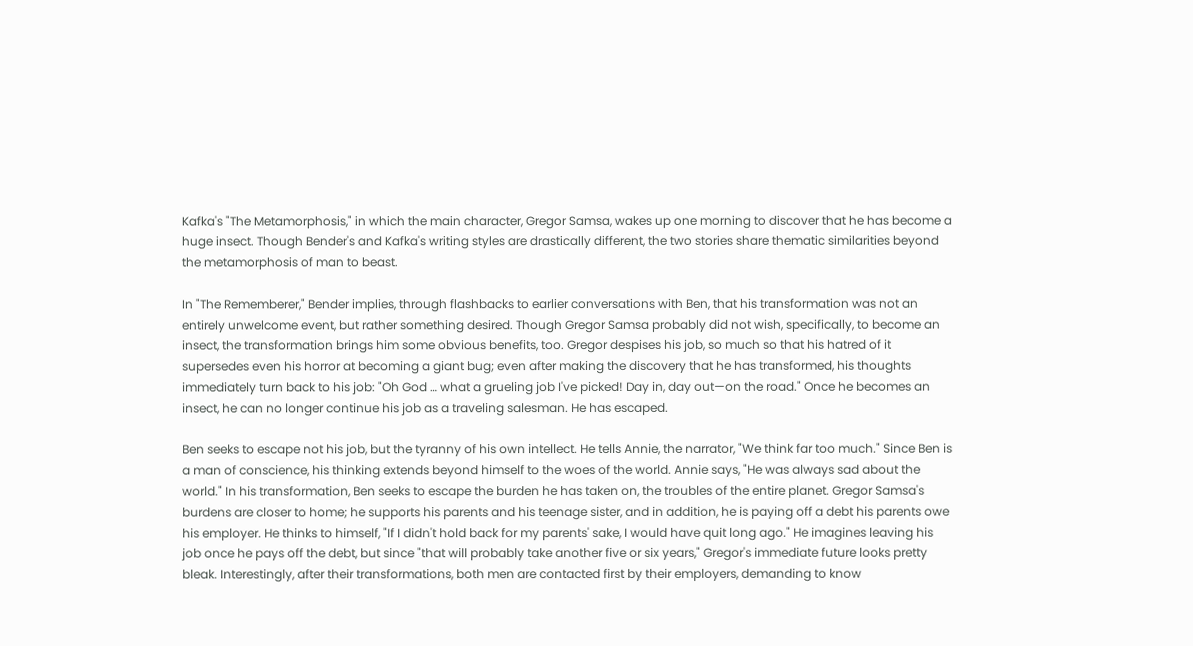Kafka's "The Metamorphosis," in which the main character, Gregor Samsa, wakes up one morning to discover that he has become a huge insect. Though Bender's and Kafka's writing styles are drastically different, the two stories share thematic similarities beyond the metamorphosis of man to beast.

In "The Rememberer," Bender implies, through flashbacks to earlier conversations with Ben, that his transformation was not an entirely unwelcome event, but rather something desired. Though Gregor Samsa probably did not wish, specifically, to become an insect, the transformation brings him some obvious benefits, too. Gregor despises his job, so much so that his hatred of it supersedes even his horror at becoming a giant bug; even after making the discovery that he has transformed, his thoughts immediately turn back to his job: "Oh God … what a grueling job I've picked! Day in, day out—on the road." Once he becomes an insect, he can no longer continue his job as a traveling salesman. He has escaped.

Ben seeks to escape not his job, but the tyranny of his own intellect. He tells Annie, the narrator, "We think far too much." Since Ben is a man of conscience, his thinking extends beyond himself to the woes of the world. Annie says, "He was always sad about the world." In his transformation, Ben seeks to escape the burden he has taken on, the troubles of the entire planet. Gregor Samsa's burdens are closer to home; he supports his parents and his teenage sister, and in addition, he is paying off a debt his parents owe his employer. He thinks to himself, "If I didn't hold back for my parents' sake, I would have quit long ago." He imagines leaving his job once he pays off the debt, but since "that will probably take another five or six years," Gregor's immediate future looks pretty bleak. Interestingly, after their transformations, both men are contacted first by their employers, demanding to know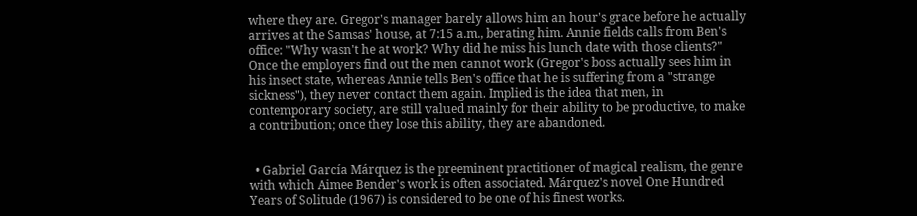where they are. Gregor's manager barely allows him an hour's grace before he actually arrives at the Samsas' house, at 7:15 a.m., berating him. Annie fields calls from Ben's office: "Why wasn't he at work? Why did he miss his lunch date with those clients?" Once the employers find out the men cannot work (Gregor's boss actually sees him in his insect state, whereas Annie tells Ben's office that he is suffering from a "strange sickness"), they never contact them again. Implied is the idea that men, in contemporary society, are still valued mainly for their ability to be productive, to make a contribution; once they lose this ability, they are abandoned.


  • Gabriel García Márquez is the preeminent practitioner of magical realism, the genre with which Aimee Bender's work is often associated. Márquez's novel One Hundred Years of Solitude (1967) is considered to be one of his finest works.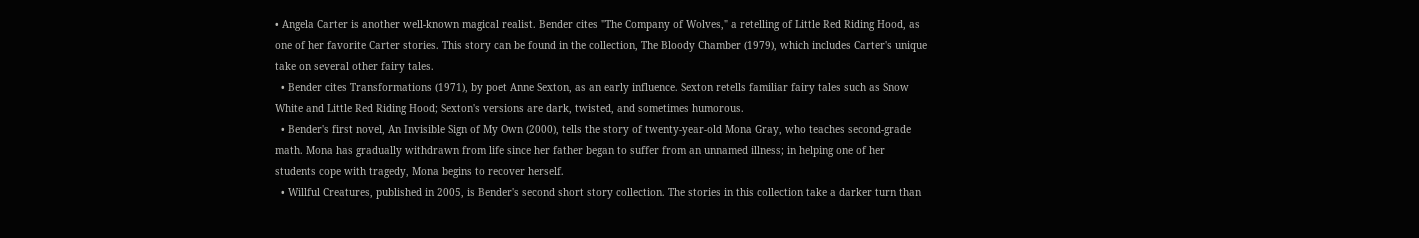• Angela Carter is another well-known magical realist. Bender cites "The Company of Wolves," a retelling of Little Red Riding Hood, as one of her favorite Carter stories. This story can be found in the collection, The Bloody Chamber (1979), which includes Carter's unique take on several other fairy tales.
  • Bender cites Transformations (1971), by poet Anne Sexton, as an early influence. Sexton retells familiar fairy tales such as Snow White and Little Red Riding Hood; Sexton's versions are dark, twisted, and sometimes humorous.
  • Bender's first novel, An Invisible Sign of My Own (2000), tells the story of twenty-year-old Mona Gray, who teaches second-grade math. Mona has gradually withdrawn from life since her father began to suffer from an unnamed illness; in helping one of her students cope with tragedy, Mona begins to recover herself.
  • Willful Creatures, published in 2005, is Bender's second short story collection. The stories in this collection take a darker turn than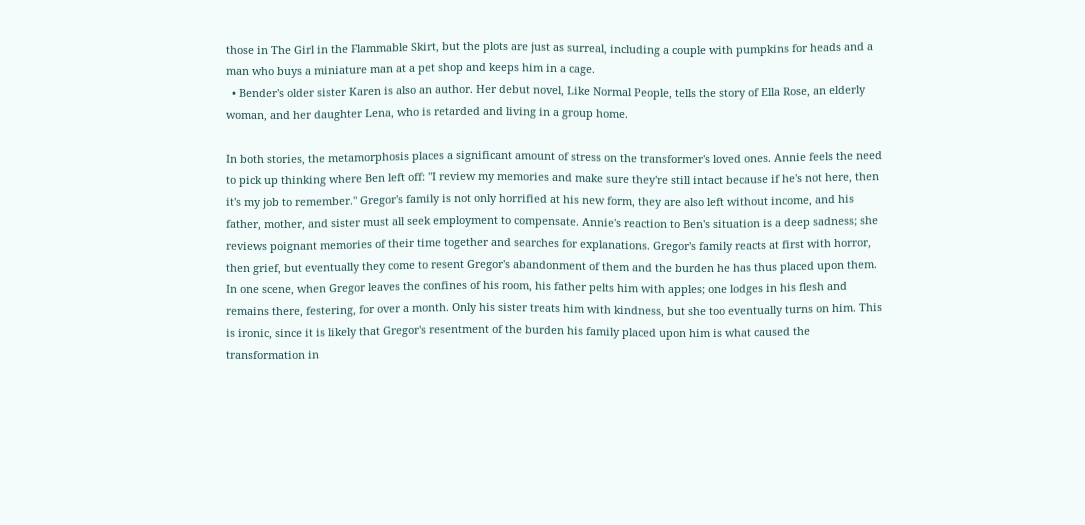those in The Girl in the Flammable Skirt, but the plots are just as surreal, including a couple with pumpkins for heads and a man who buys a miniature man at a pet shop and keeps him in a cage.
  • Bender's older sister Karen is also an author. Her debut novel, Like Normal People, tells the story of Ella Rose, an elderly woman, and her daughter Lena, who is retarded and living in a group home.

In both stories, the metamorphosis places a significant amount of stress on the transformer's loved ones. Annie feels the need to pick up thinking where Ben left off: "I review my memories and make sure they're still intact because if he's not here, then it's my job to remember." Gregor's family is not only horrified at his new form, they are also left without income, and his father, mother, and sister must all seek employment to compensate. Annie's reaction to Ben's situation is a deep sadness; she reviews poignant memories of their time together and searches for explanations. Gregor's family reacts at first with horror, then grief, but eventually they come to resent Gregor's abandonment of them and the burden he has thus placed upon them. In one scene, when Gregor leaves the confines of his room, his father pelts him with apples; one lodges in his flesh and remains there, festering, for over a month. Only his sister treats him with kindness, but she too eventually turns on him. This is ironic, since it is likely that Gregor's resentment of the burden his family placed upon him is what caused the transformation in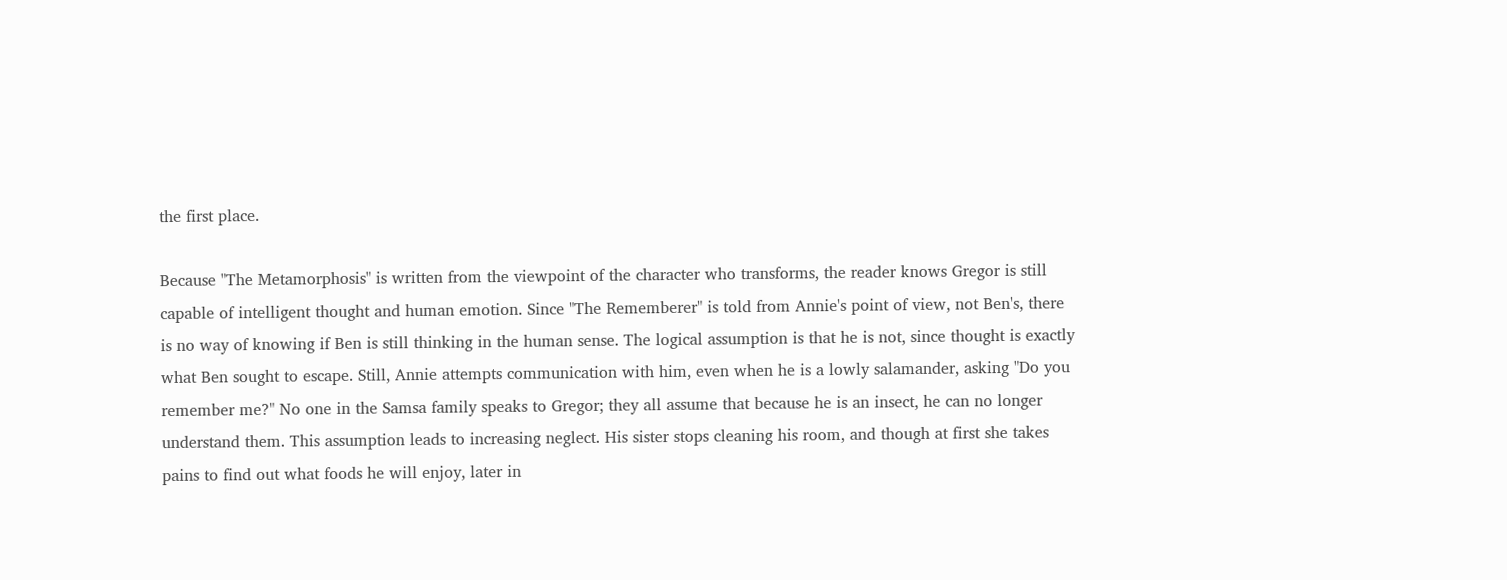the first place.

Because "The Metamorphosis" is written from the viewpoint of the character who transforms, the reader knows Gregor is still capable of intelligent thought and human emotion. Since "The Rememberer" is told from Annie's point of view, not Ben's, there is no way of knowing if Ben is still thinking in the human sense. The logical assumption is that he is not, since thought is exactly what Ben sought to escape. Still, Annie attempts communication with him, even when he is a lowly salamander, asking "Do you remember me?" No one in the Samsa family speaks to Gregor; they all assume that because he is an insect, he can no longer understand them. This assumption leads to increasing neglect. His sister stops cleaning his room, and though at first she takes pains to find out what foods he will enjoy, later in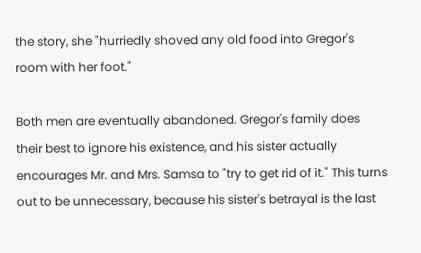the story, she "hurriedly shoved any old food into Gregor's room with her foot."

Both men are eventually abandoned. Gregor's family does their best to ignore his existence, and his sister actually encourages Mr. and Mrs. Samsa to "try to get rid of it." This turns out to be unnecessary, because his sister's betrayal is the last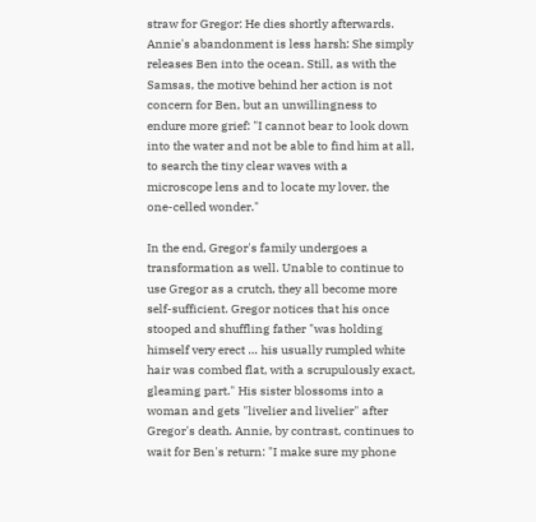straw for Gregor: He dies shortly afterwards. Annie's abandonment is less harsh: She simply releases Ben into the ocean. Still, as with the Samsas, the motive behind her action is not concern for Ben, but an unwillingness to endure more grief: "I cannot bear to look down into the water and not be able to find him at all, to search the tiny clear waves with a microscope lens and to locate my lover, the one-celled wonder."

In the end, Gregor's family undergoes a transformation as well. Unable to continue to use Gregor as a crutch, they all become more self-sufficient. Gregor notices that his once stooped and shuffling father "was holding himself very erect … his usually rumpled white hair was combed flat, with a scrupulously exact, gleaming part." His sister blossoms into a woman and gets "livelier and livelier" after Gregor's death. Annie, by contrast, continues to wait for Ben's return: "I make sure my phone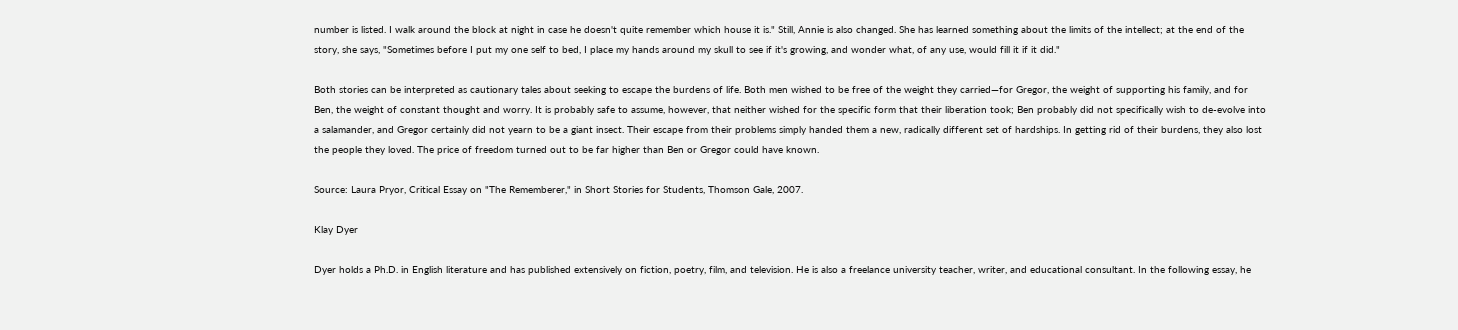number is listed. I walk around the block at night in case he doesn't quite remember which house it is." Still, Annie is also changed. She has learned something about the limits of the intellect; at the end of the story, she says, "Sometimes before I put my one self to bed, I place my hands around my skull to see if it's growing, and wonder what, of any use, would fill it if it did."

Both stories can be interpreted as cautionary tales about seeking to escape the burdens of life. Both men wished to be free of the weight they carried—for Gregor, the weight of supporting his family, and for Ben, the weight of constant thought and worry. It is probably safe to assume, however, that neither wished for the specific form that their liberation took; Ben probably did not specifically wish to de-evolve into a salamander, and Gregor certainly did not yearn to be a giant insect. Their escape from their problems simply handed them a new, radically different set of hardships. In getting rid of their burdens, they also lost the people they loved. The price of freedom turned out to be far higher than Ben or Gregor could have known.

Source: Laura Pryor, Critical Essay on "The Rememberer," in Short Stories for Students, Thomson Gale, 2007.

Klay Dyer

Dyer holds a Ph.D. in English literature and has published extensively on fiction, poetry, film, and television. He is also a freelance university teacher, writer, and educational consultant. In the following essay, he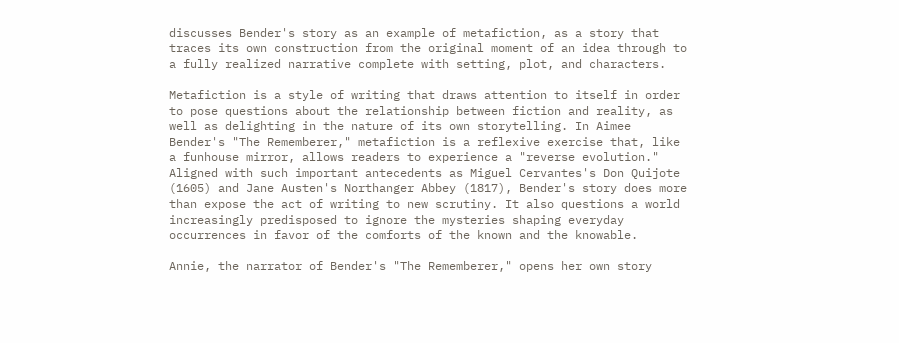discusses Bender's story as an example of metafiction, as a story that traces its own construction from the original moment of an idea through to a fully realized narrative complete with setting, plot, and characters.

Metafiction is a style of writing that draws attention to itself in order to pose questions about the relationship between fiction and reality, as well as delighting in the nature of its own storytelling. In Aimee Bender's "The Rememberer," metafiction is a reflexive exercise that, like a funhouse mirror, allows readers to experience a "reverse evolution." Aligned with such important antecedents as Miguel Cervantes's Don Quijote (1605) and Jane Austen's Northanger Abbey (1817), Bender's story does more than expose the act of writing to new scrutiny. It also questions a world increasingly predisposed to ignore the mysteries shaping everyday occurrences in favor of the comforts of the known and the knowable.

Annie, the narrator of Bender's "The Rememberer," opens her own story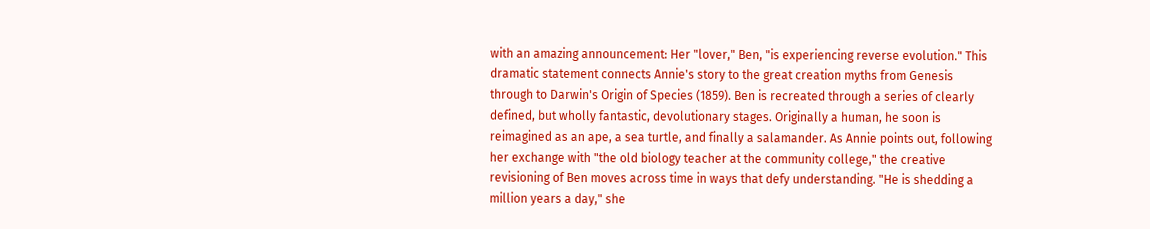with an amazing announcement: Her "lover," Ben, "is experiencing reverse evolution." This dramatic statement connects Annie's story to the great creation myths from Genesis through to Darwin's Origin of Species (1859). Ben is recreated through a series of clearly defined, but wholly fantastic, devolutionary stages. Originally a human, he soon is reimagined as an ape, a sea turtle, and finally a salamander. As Annie points out, following her exchange with "the old biology teacher at the community college," the creative revisioning of Ben moves across time in ways that defy understanding. "He is shedding a million years a day," she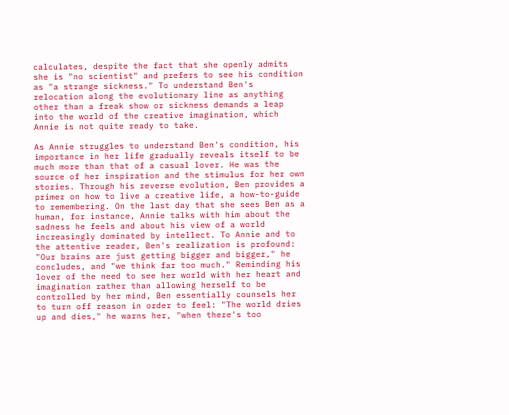calculates, despite the fact that she openly admits she is "no scientist" and prefers to see his condition as "a strange sickness." To understand Ben's relocation along the evolutionary line as anything other than a freak show or sickness demands a leap into the world of the creative imagination, which Annie is not quite ready to take.

As Annie struggles to understand Ben's condition, his importance in her life gradually reveals itself to be much more than that of a casual lover. He was the source of her inspiration and the stimulus for her own stories. Through his reverse evolution, Ben provides a primer on how to live a creative life, a how-to-guide to remembering. On the last day that she sees Ben as a human, for instance, Annie talks with him about the sadness he feels and about his view of a world increasingly dominated by intellect. To Annie and to the attentive reader, Ben's realization is profound: "Our brains are just getting bigger and bigger," he concludes, and "we think far too much." Reminding his lover of the need to see her world with her heart and imagination rather than allowing herself to be controlled by her mind, Ben essentially counsels her to turn off reason in order to feel: "The world dries up and dies," he warns her, "when there's too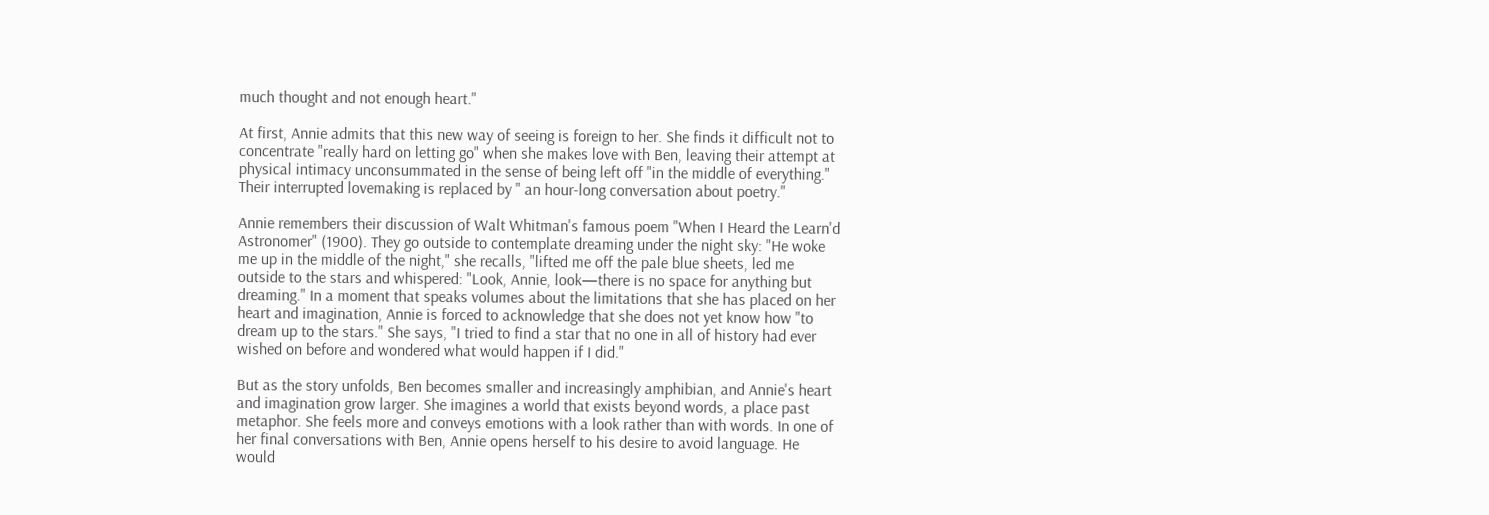much thought and not enough heart."

At first, Annie admits that this new way of seeing is foreign to her. She finds it difficult not to concentrate "really hard on letting go" when she makes love with Ben, leaving their attempt at physical intimacy unconsummated in the sense of being left off "in the middle of everything." Their interrupted lovemaking is replaced by " an hour-long conversation about poetry."

Annie remembers their discussion of Walt Whitman's famous poem "When I Heard the Learn'd Astronomer" (1900). They go outside to contemplate dreaming under the night sky: "He woke me up in the middle of the night," she recalls, "lifted me off the pale blue sheets, led me outside to the stars and whispered: "Look, Annie, look—there is no space for anything but dreaming." In a moment that speaks volumes about the limitations that she has placed on her heart and imagination, Annie is forced to acknowledge that she does not yet know how "to dream up to the stars." She says, "I tried to find a star that no one in all of history had ever wished on before and wondered what would happen if I did."

But as the story unfolds, Ben becomes smaller and increasingly amphibian, and Annie's heart and imagination grow larger. She imagines a world that exists beyond words, a place past metaphor. She feels more and conveys emotions with a look rather than with words. In one of her final conversations with Ben, Annie opens herself to his desire to avoid language. He would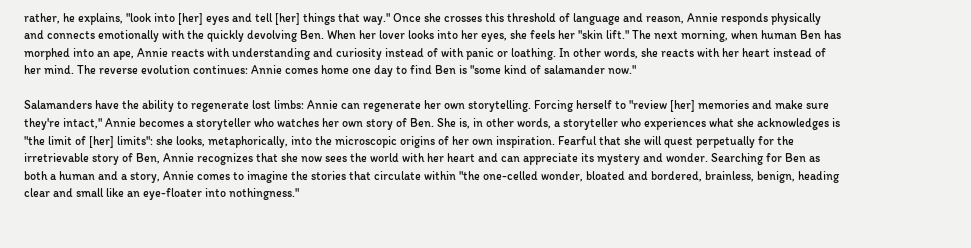rather, he explains, "look into [her] eyes and tell [her] things that way." Once she crosses this threshold of language and reason, Annie responds physically and connects emotionally with the quickly devolving Ben. When her lover looks into her eyes, she feels her "skin lift." The next morning, when human Ben has morphed into an ape, Annie reacts with understanding and curiosity instead of with panic or loathing. In other words, she reacts with her heart instead of her mind. The reverse evolution continues: Annie comes home one day to find Ben is "some kind of salamander now."

Salamanders have the ability to regenerate lost limbs: Annie can regenerate her own storytelling. Forcing herself to "review [her] memories and make sure they're intact," Annie becomes a storyteller who watches her own story of Ben. She is, in other words, a storyteller who experiences what she acknowledges is "the limit of [her] limits": she looks, metaphorically, into the microscopic origins of her own inspiration. Fearful that she will quest perpetually for the irretrievable story of Ben, Annie recognizes that she now sees the world with her heart and can appreciate its mystery and wonder. Searching for Ben as both a human and a story, Annie comes to imagine the stories that circulate within "the one-celled wonder, bloated and bordered, brainless, benign, heading clear and small like an eye-floater into nothingness."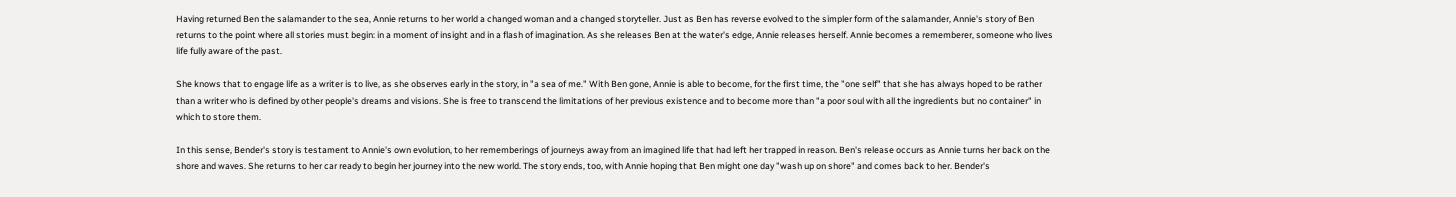Having returned Ben the salamander to the sea, Annie returns to her world a changed woman and a changed storyteller. Just as Ben has reverse evolved to the simpler form of the salamander, Annie's story of Ben returns to the point where all stories must begin: in a moment of insight and in a flash of imagination. As she releases Ben at the water's edge, Annie releases herself. Annie becomes a rememberer, someone who lives life fully aware of the past.

She knows that to engage life as a writer is to live, as she observes early in the story, in "a sea of me." With Ben gone, Annie is able to become, for the first time, the "one self" that she has always hoped to be rather than a writer who is defined by other people's dreams and visions. She is free to transcend the limitations of her previous existence and to become more than "a poor soul with all the ingredients but no container" in which to store them.

In this sense, Bender's story is testament to Annie's own evolution, to her rememberings of journeys away from an imagined life that had left her trapped in reason. Ben's release occurs as Annie turns her back on the shore and waves. She returns to her car ready to begin her journey into the new world. The story ends, too, with Annie hoping that Ben might one day "wash up on shore" and comes back to her. Bender's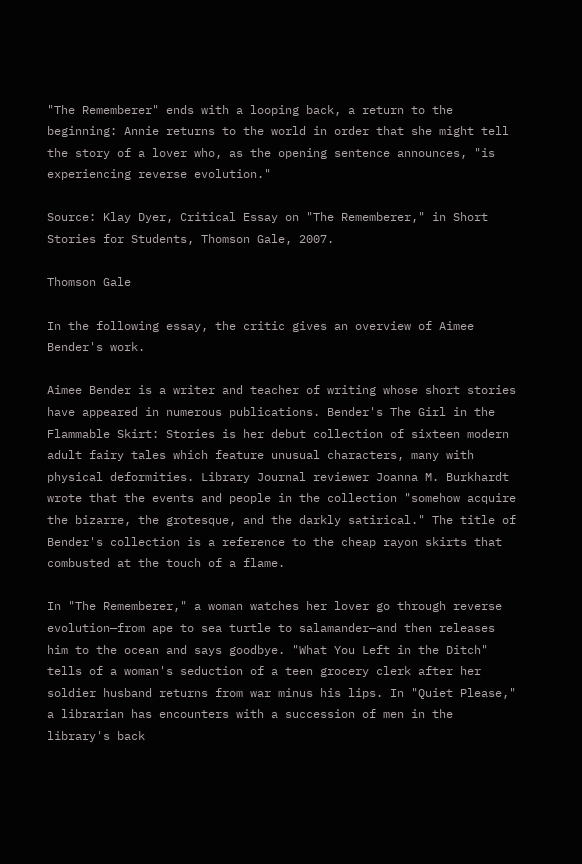"The Rememberer" ends with a looping back, a return to the beginning: Annie returns to the world in order that she might tell the story of a lover who, as the opening sentence announces, "is experiencing reverse evolution."

Source: Klay Dyer, Critical Essay on "The Rememberer," in Short Stories for Students, Thomson Gale, 2007.

Thomson Gale

In the following essay, the critic gives an overview of Aimee Bender's work.

Aimee Bender is a writer and teacher of writing whose short stories have appeared in numerous publications. Bender's The Girl in the Flammable Skirt: Stories is her debut collection of sixteen modern adult fairy tales which feature unusual characters, many with physical deformities. Library Journal reviewer Joanna M. Burkhardt wrote that the events and people in the collection "somehow acquire the bizarre, the grotesque, and the darkly satirical." The title of Bender's collection is a reference to the cheap rayon skirts that combusted at the touch of a flame.

In "The Rememberer," a woman watches her lover go through reverse evolution—from ape to sea turtle to salamander—and then releases him to the ocean and says goodbye. "What You Left in the Ditch" tells of a woman's seduction of a teen grocery clerk after her soldier husband returns from war minus his lips. In "Quiet Please," a librarian has encounters with a succession of men in the library's back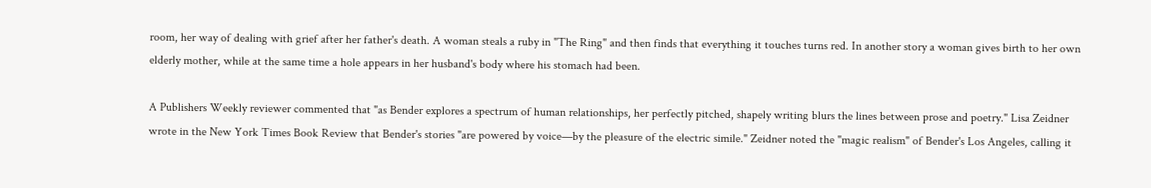room, her way of dealing with grief after her father's death. A woman steals a ruby in "The Ring" and then finds that everything it touches turns red. In another story a woman gives birth to her own elderly mother, while at the same time a hole appears in her husband's body where his stomach had been.

A Publishers Weekly reviewer commented that "as Bender explores a spectrum of human relationships, her perfectly pitched, shapely writing blurs the lines between prose and poetry." Lisa Zeidner wrote in the New York Times Book Review that Bender's stories "are powered by voice—by the pleasure of the electric simile." Zeidner noted the "magic realism" of Bender's Los Angeles, calling it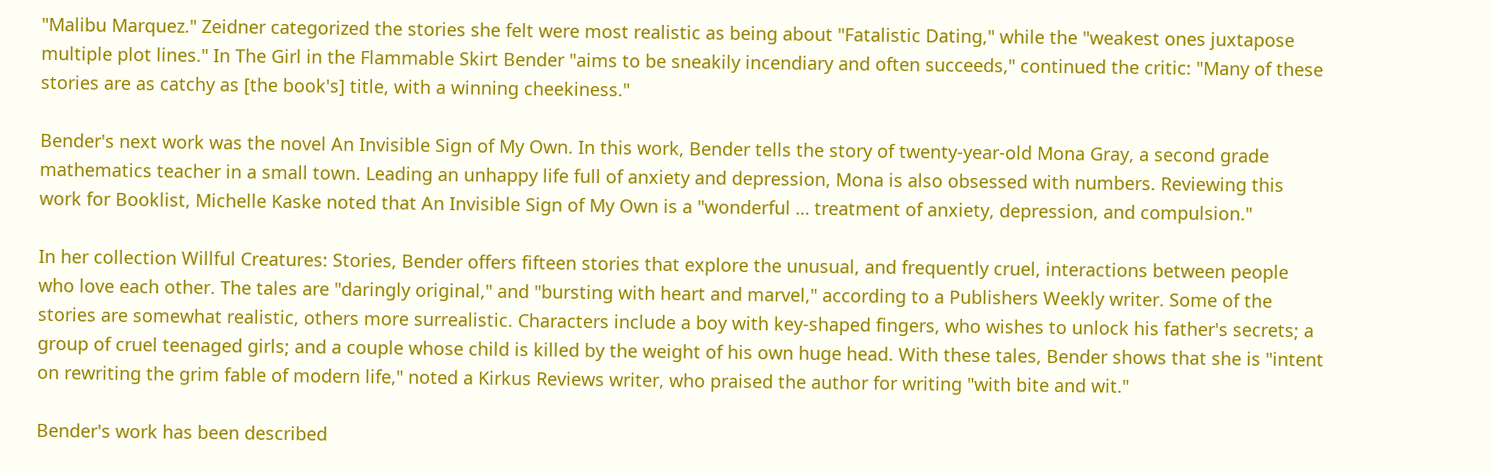"Malibu Marquez." Zeidner categorized the stories she felt were most realistic as being about "Fatalistic Dating," while the "weakest ones juxtapose multiple plot lines." In The Girl in the Flammable Skirt Bender "aims to be sneakily incendiary and often succeeds," continued the critic: "Many of these stories are as catchy as [the book's] title, with a winning cheekiness."

Bender's next work was the novel An Invisible Sign of My Own. In this work, Bender tells the story of twenty-year-old Mona Gray, a second grade mathematics teacher in a small town. Leading an unhappy life full of anxiety and depression, Mona is also obsessed with numbers. Reviewing this work for Booklist, Michelle Kaske noted that An Invisible Sign of My Own is a "wonderful … treatment of anxiety, depression, and compulsion."

In her collection Willful Creatures: Stories, Bender offers fifteen stories that explore the unusual, and frequently cruel, interactions between people who love each other. The tales are "daringly original," and "bursting with heart and marvel," according to a Publishers Weekly writer. Some of the stories are somewhat realistic, others more surrealistic. Characters include a boy with key-shaped fingers, who wishes to unlock his father's secrets; a group of cruel teenaged girls; and a couple whose child is killed by the weight of his own huge head. With these tales, Bender shows that she is "intent on rewriting the grim fable of modern life," noted a Kirkus Reviews writer, who praised the author for writing "with bite and wit."

Bender's work has been described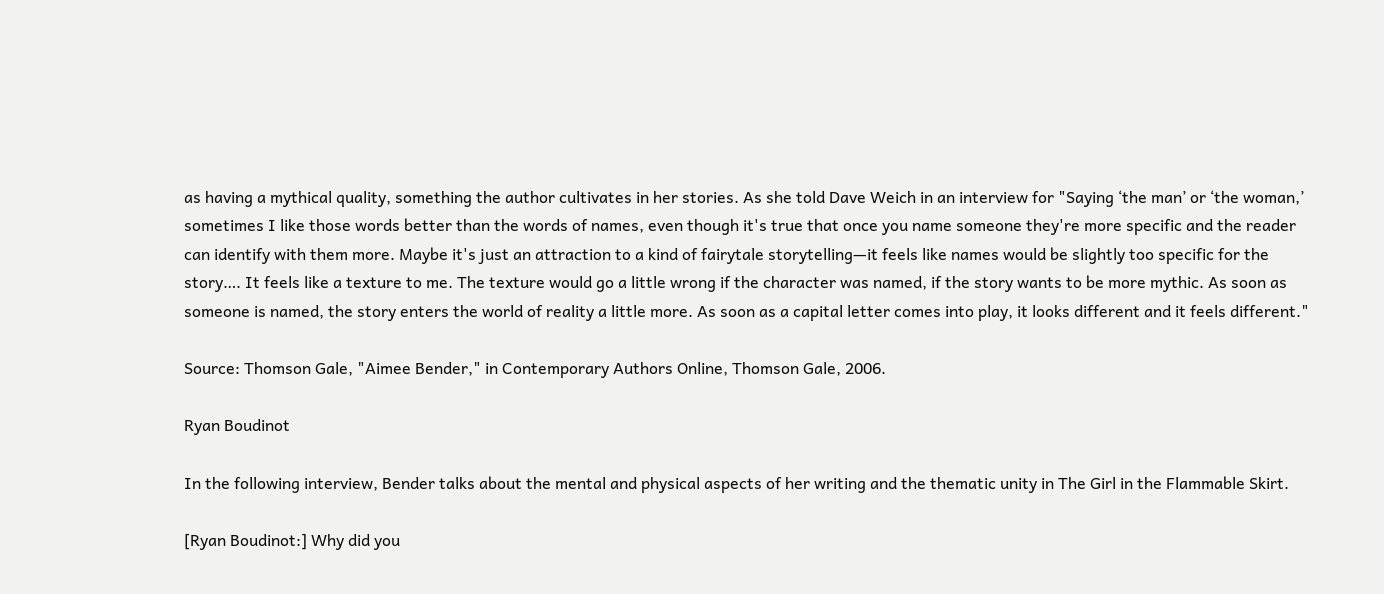as having a mythical quality, something the author cultivates in her stories. As she told Dave Weich in an interview for "Saying ‘the man’ or ‘the woman,’ sometimes I like those words better than the words of names, even though it's true that once you name someone they're more specific and the reader can identify with them more. Maybe it's just an attraction to a kind of fairytale storytelling—it feels like names would be slightly too specific for the story…. It feels like a texture to me. The texture would go a little wrong if the character was named, if the story wants to be more mythic. As soon as someone is named, the story enters the world of reality a little more. As soon as a capital letter comes into play, it looks different and it feels different."

Source: Thomson Gale, "Aimee Bender," in Contemporary Authors Online, Thomson Gale, 2006.

Ryan Boudinot

In the following interview, Bender talks about the mental and physical aspects of her writing and the thematic unity in The Girl in the Flammable Skirt.

[Ryan Boudinot:] Why did you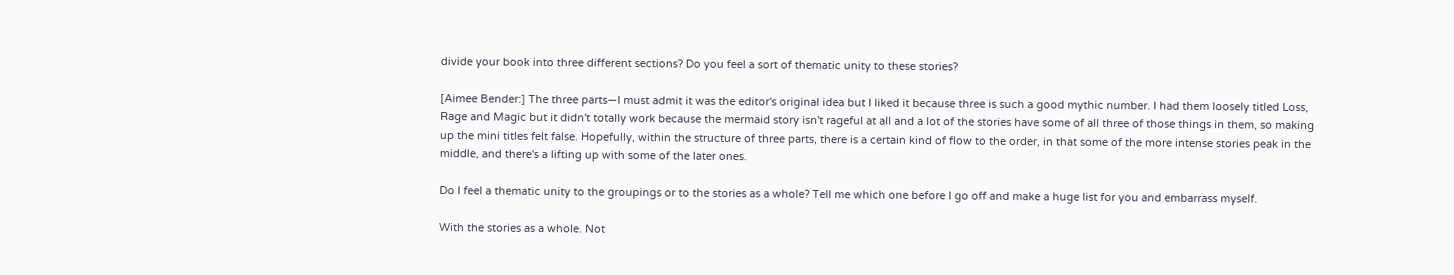divide your book into three different sections? Do you feel a sort of thematic unity to these stories?

[Aimee Bender:] The three parts—I must admit it was the editor's original idea but I liked it because three is such a good mythic number. I had them loosely titled Loss, Rage and Magic but it didn't totally work because the mermaid story isn't rageful at all and a lot of the stories have some of all three of those things in them, so making up the mini titles felt false. Hopefully, within the structure of three parts, there is a certain kind of flow to the order, in that some of the more intense stories peak in the middle, and there's a lifting up with some of the later ones.

Do I feel a thematic unity to the groupings or to the stories as a whole? Tell me which one before I go off and make a huge list for you and embarrass myself.

With the stories as a whole. Not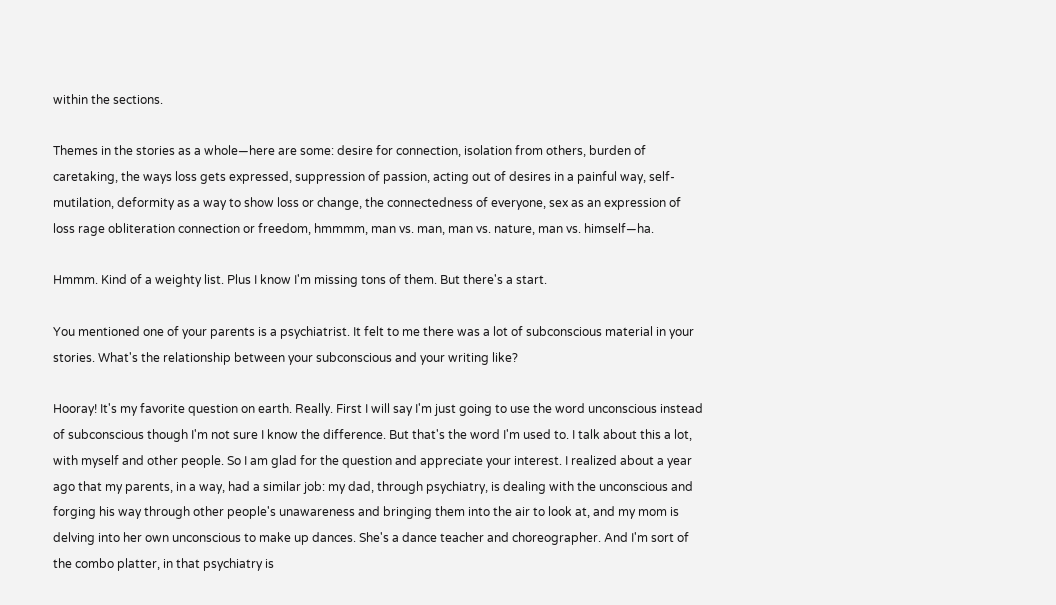within the sections.

Themes in the stories as a whole—here are some: desire for connection, isolation from others, burden of caretaking, the ways loss gets expressed, suppression of passion, acting out of desires in a painful way, self-mutilation, deformity as a way to show loss or change, the connectedness of everyone, sex as an expression of loss rage obliteration connection or freedom, hmmmm, man vs. man, man vs. nature, man vs. himself—ha.

Hmmm. Kind of a weighty list. Plus I know I'm missing tons of them. But there's a start.

You mentioned one of your parents is a psychiatrist. It felt to me there was a lot of subconscious material in your stories. What's the relationship between your subconscious and your writing like?

Hooray! It's my favorite question on earth. Really. First I will say I'm just going to use the word unconscious instead of subconscious though I'm not sure I know the difference. But that's the word I'm used to. I talk about this a lot, with myself and other people. So I am glad for the question and appreciate your interest. I realized about a year ago that my parents, in a way, had a similar job: my dad, through psychiatry, is dealing with the unconscious and forging his way through other people's unawareness and bringing them into the air to look at, and my mom is delving into her own unconscious to make up dances. She's a dance teacher and choreographer. And I'm sort of the combo platter, in that psychiatry is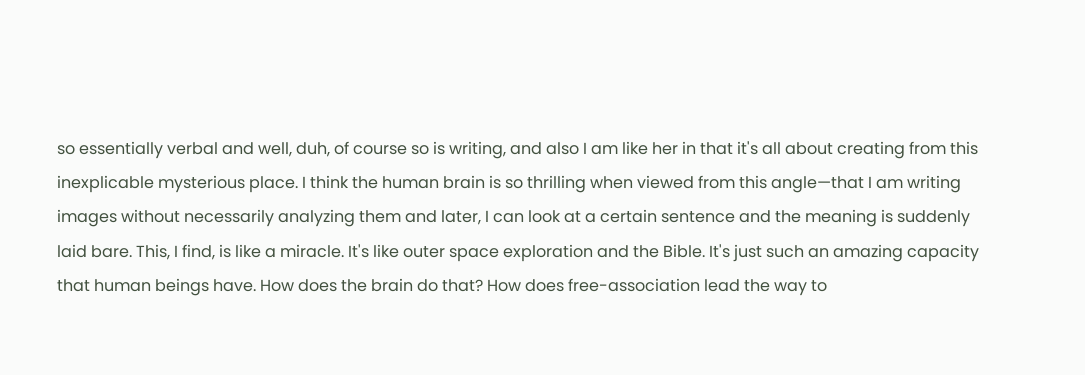so essentially verbal and well, duh, of course so is writing, and also I am like her in that it's all about creating from this inexplicable mysterious place. I think the human brain is so thrilling when viewed from this angle—that I am writing images without necessarily analyzing them and later, I can look at a certain sentence and the meaning is suddenly laid bare. This, I find, is like a miracle. It's like outer space exploration and the Bible. It's just such an amazing capacity that human beings have. How does the brain do that? How does free-association lead the way to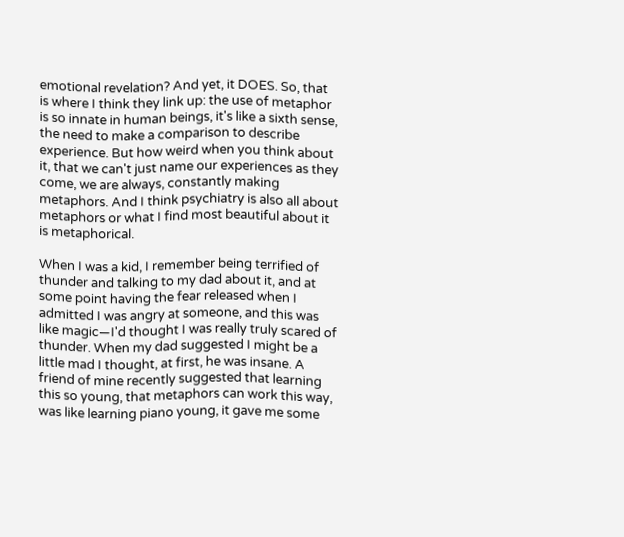emotional revelation? And yet, it DOES. So, that is where I think they link up: the use of metaphor is so innate in human beings, it's like a sixth sense, the need to make a comparison to describe experience. But how weird when you think about it, that we can't just name our experiences as they come, we are always, constantly making metaphors. And I think psychiatry is also all about metaphors or what I find most beautiful about it is metaphorical.

When I was a kid, I remember being terrified of thunder and talking to my dad about it, and at some point having the fear released when I admitted I was angry at someone, and this was like magic—I'd thought I was really truly scared of thunder. When my dad suggested I might be a little mad I thought, at first, he was insane. A friend of mine recently suggested that learning this so young, that metaphors can work this way, was like learning piano young, it gave me some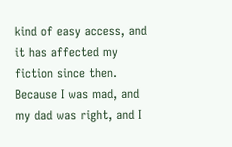kind of easy access, and it has affected my fiction since then. Because I was mad, and my dad was right, and I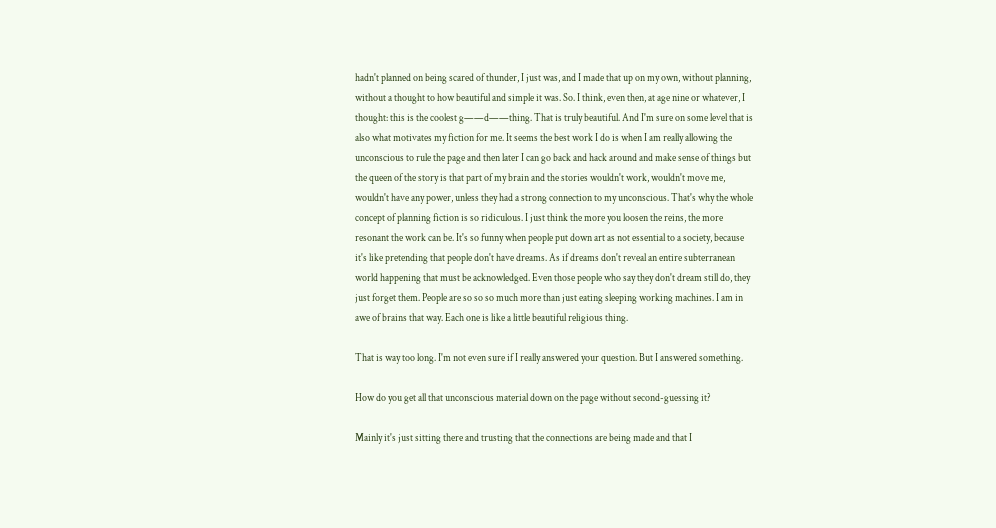hadn't planned on being scared of thunder, I just was, and I made that up on my own, without planning, without a thought to how beautiful and simple it was. So. I think, even then, at age nine or whatever, I thought: this is the coolest g——d——thing. That is truly beautiful. And I'm sure on some level that is also what motivates my fiction for me. It seems the best work I do is when I am really allowing the unconscious to rule the page and then later I can go back and hack around and make sense of things but the queen of the story is that part of my brain and the stories wouldn't work, wouldn't move me, wouldn't have any power, unless they had a strong connection to my unconscious. That's why the whole concept of planning fiction is so ridiculous. I just think the more you loosen the reins, the more resonant the work can be. It's so funny when people put down art as not essential to a society, because it's like pretending that people don't have dreams. As if dreams don't reveal an entire subterranean world happening that must be acknowledged. Even those people who say they don't dream still do, they just forget them. People are so so so much more than just eating sleeping working machines. I am in awe of brains that way. Each one is like a little beautiful religious thing.

That is way too long. I'm not even sure if I really answered your question. But I answered something.

How do you get all that unconscious material down on the page without second-guessing it?

Mainly it's just sitting there and trusting that the connections are being made and that I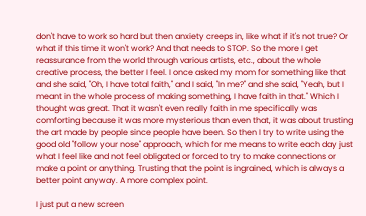don't have to work so hard but then anxiety creeps in, like what if it's not true? Or what if this time it won't work? And that needs to STOP. So the more I get reassurance from the world through various artists, etc., about the whole creative process, the better I feel. I once asked my mom for something like that and she said, "Oh, I have total faith," and I said, "In me?" and she said, "Yeah, but I meant in the whole process of making something, I have faith in that." Which I thought was great. That it wasn't even really faith in me specifically was comforting because it was more mysterious than even that, it was about trusting the art made by people since people have been. So then I try to write using the good old "follow your nose" approach, which for me means to write each day just what I feel like and not feel obligated or forced to try to make connections or make a point or anything. Trusting that the point is ingrained, which is always a better point anyway. A more complex point.

I just put a new screen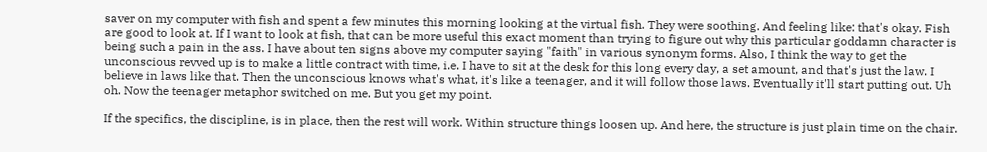saver on my computer with fish and spent a few minutes this morning looking at the virtual fish. They were soothing. And feeling like: that's okay. Fish are good to look at. If I want to look at fish, that can be more useful this exact moment than trying to figure out why this particular goddamn character is being such a pain in the ass. I have about ten signs above my computer saying "faith" in various synonym forms. Also, I think the way to get the unconscious revved up is to make a little contract with time, i.e. I have to sit at the desk for this long every day, a set amount, and that's just the law. I believe in laws like that. Then the unconscious knows what's what, it's like a teenager, and it will follow those laws. Eventually it'll start putting out. Uh oh. Now the teenager metaphor switched on me. But you get my point.

If the specifics, the discipline, is in place, then the rest will work. Within structure things loosen up. And here, the structure is just plain time on the chair.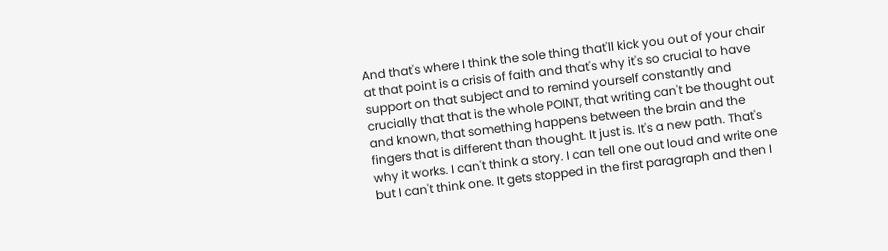And that's where I think the sole thing that'll kick you out of your chair at that point is a crisis of faith and that's why it's so crucial to have support on that subject and to remind yourself constantly and crucially that that is the whole POINT, that writing can't be thought out and known, that something happens between the brain and the fingers that is different than thought. It just is. It's a new path. That's why it works. I can't think a story. I can tell one out loud and write one but I can't think one. It gets stopped in the first paragraph and then I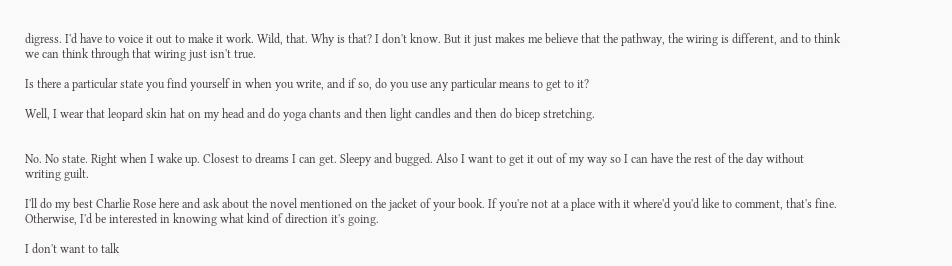digress. I'd have to voice it out to make it work. Wild, that. Why is that? I don't know. But it just makes me believe that the pathway, the wiring is different, and to think we can think through that wiring just isn't true.

Is there a particular state you find yourself in when you write, and if so, do you use any particular means to get to it?

Well, I wear that leopard skin hat on my head and do yoga chants and then light candles and then do bicep stretching.


No. No state. Right when I wake up. Closest to dreams I can get. Sleepy and bugged. Also I want to get it out of my way so I can have the rest of the day without writing guilt.

I'll do my best Charlie Rose here and ask about the novel mentioned on the jacket of your book. If you're not at a place with it where'd you'd like to comment, that's fine. Otherwise, I'd be interested in knowing what kind of direction it's going.

I don't want to talk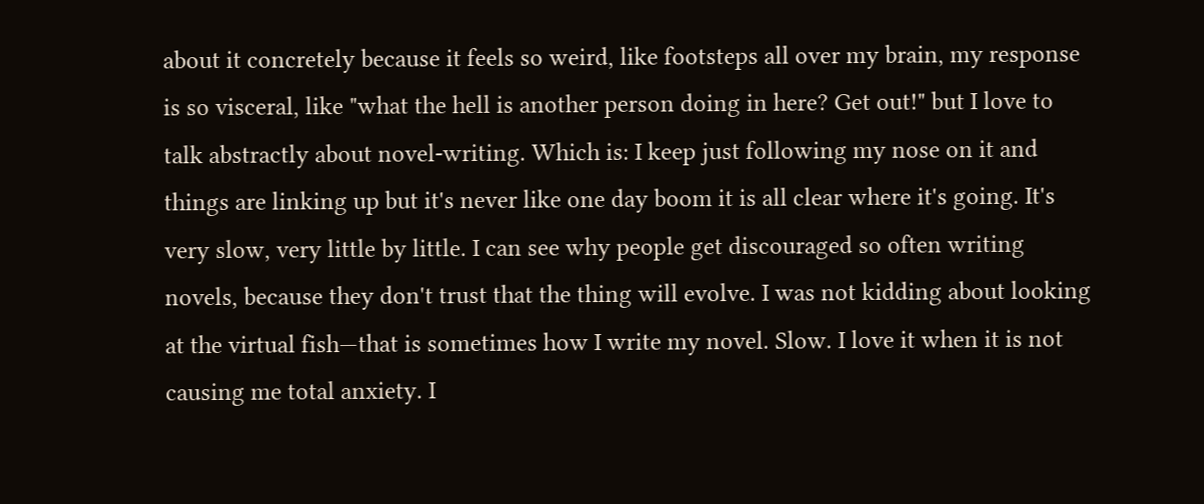about it concretely because it feels so weird, like footsteps all over my brain, my response is so visceral, like "what the hell is another person doing in here? Get out!" but I love to talk abstractly about novel-writing. Which is: I keep just following my nose on it and things are linking up but it's never like one day boom it is all clear where it's going. It's very slow, very little by little. I can see why people get discouraged so often writing novels, because they don't trust that the thing will evolve. I was not kidding about looking at the virtual fish—that is sometimes how I write my novel. Slow. I love it when it is not causing me total anxiety. I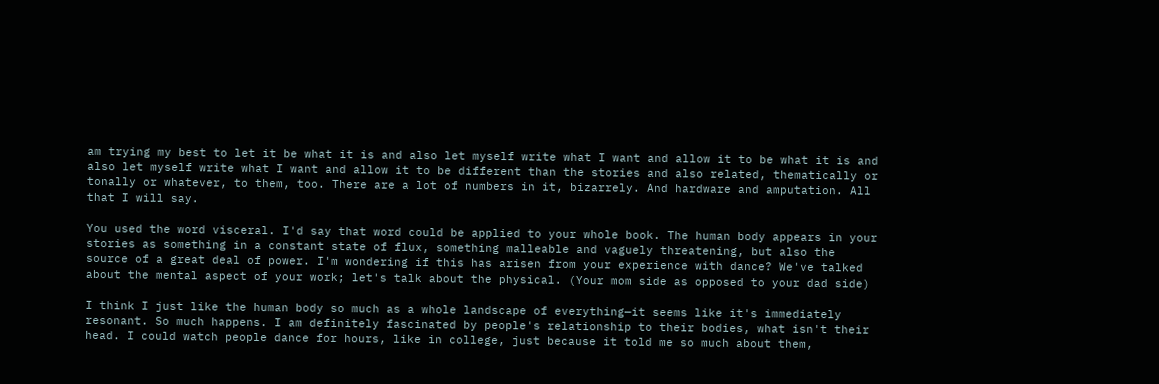am trying my best to let it be what it is and also let myself write what I want and allow it to be what it is and also let myself write what I want and allow it to be different than the stories and also related, thematically or tonally or whatever, to them, too. There are a lot of numbers in it, bizarrely. And hardware and amputation. All that I will say.

You used the word visceral. I'd say that word could be applied to your whole book. The human body appears in your stories as something in a constant state of flux, something malleable and vaguely threatening, but also the source of a great deal of power. I'm wondering if this has arisen from your experience with dance? We've talked about the mental aspect of your work; let's talk about the physical. (Your mom side as opposed to your dad side)

I think I just like the human body so much as a whole landscape of everything—it seems like it's immediately resonant. So much happens. I am definitely fascinated by people's relationship to their bodies, what isn't their head. I could watch people dance for hours, like in college, just because it told me so much about them,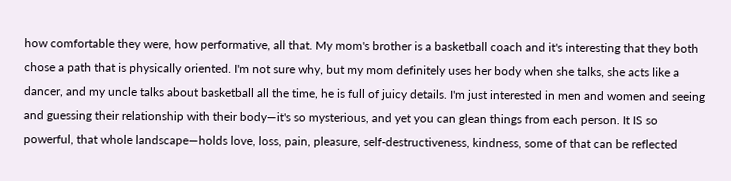how comfortable they were, how performative, all that. My mom's brother is a basketball coach and it's interesting that they both chose a path that is physically oriented. I'm not sure why, but my mom definitely uses her body when she talks, she acts like a dancer, and my uncle talks about basketball all the time, he is full of juicy details. I'm just interested in men and women and seeing and guessing their relationship with their body—it's so mysterious, and yet you can glean things from each person. It IS so powerful, that whole landscape—holds love, loss, pain, pleasure, self-destructiveness, kindness, some of that can be reflected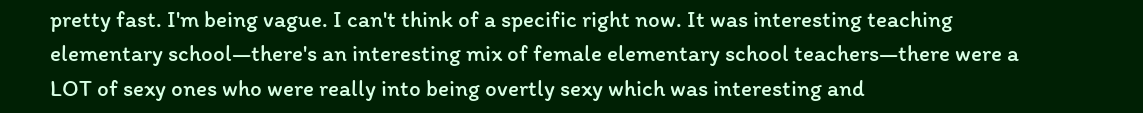pretty fast. I'm being vague. I can't think of a specific right now. It was interesting teaching elementary school—there's an interesting mix of female elementary school teachers—there were a LOT of sexy ones who were really into being overtly sexy which was interesting and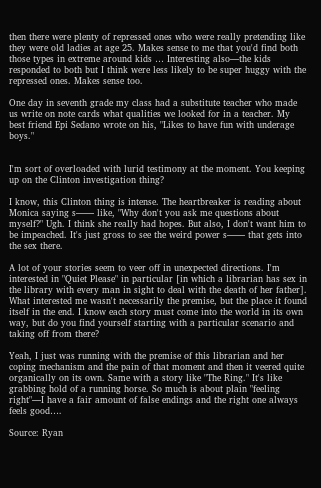then there were plenty of repressed ones who were really pretending like they were old ladies at age 25. Makes sense to me that you'd find both those types in extreme around kids … Interesting also—the kids responded to both but I think were less likely to be super huggy with the repressed ones. Makes sense too.

One day in seventh grade my class had a substitute teacher who made us write on note cards what qualities we looked for in a teacher. My best friend Epi Sedano wrote on his, "Likes to have fun with underage boys."


I'm sort of overloaded with lurid testimony at the moment. You keeping up on the Clinton investigation thing?

I know, this Clinton thing is intense. The heartbreaker is reading about Monica saying s—— like, "Why don't you ask me questions about myself?" Ugh. I think she really had hopes. But also, I don't want him to be impeached. It's just gross to see the weird power s—— that gets into the sex there.

A lot of your stories seem to veer off in unexpected directions. I'm interested in "Quiet Please" in particular [in which a librarian has sex in the library with every man in sight to deal with the death of her father]. What interested me wasn't necessarily the premise, but the place it found itself in the end. I know each story must come into the world in its own way, but do you find yourself starting with a particular scenario and taking off from there?

Yeah, I just was running with the premise of this librarian and her coping mechanism and the pain of that moment and then it veered quite organically on its own. Same with a story like "The Ring." It's like grabbing hold of a running horse. So much is about plain "feeling right"—I have a fair amount of false endings and the right one always feels good….

Source: Ryan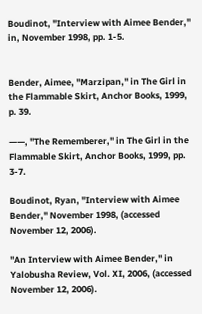Boudinot, "Interview with Aimee Bender," in, November 1998, pp. 1-5.


Bender, Aimee, "Marzipan," in The Girl in the Flammable Skirt, Anchor Books, 1999, p. 39.

——, "The Rememberer," in The Girl in the Flammable Skirt, Anchor Books, 1999, pp. 3-7.

Boudinot, Ryan, "Interview with Aimee Bender," November 1998, (accessed November 12, 2006).

"An Interview with Aimee Bender," in Yalobusha Review, Vol. XI, 2006, (accessed November 12, 2006).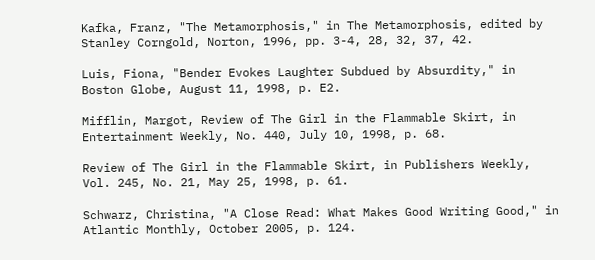Kafka, Franz, "The Metamorphosis," in The Metamorphosis, edited by Stanley Corngold, Norton, 1996, pp. 3-4, 28, 32, 37, 42.

Luis, Fiona, "Bender Evokes Laughter Subdued by Absurdity," in Boston Globe, August 11, 1998, p. E2.

Mifflin, Margot, Review of The Girl in the Flammable Skirt, in Entertainment Weekly, No. 440, July 10, 1998, p. 68.

Review of The Girl in the Flammable Skirt, in Publishers Weekly, Vol. 245, No. 21, May 25, 1998, p. 61.

Schwarz, Christina, "A Close Read: What Makes Good Writing Good," in Atlantic Monthly, October 2005, p. 124.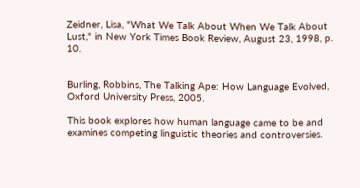Zeidner, Lisa, "What We Talk About When We Talk About Lust," in New York Times Book Review, August 23, 1998, p. 10.


Burling, Robbins, The Talking Ape: How Language Evolved, Oxford University Press, 2005.

This book explores how human language came to be and examines competing linguistic theories and controversies.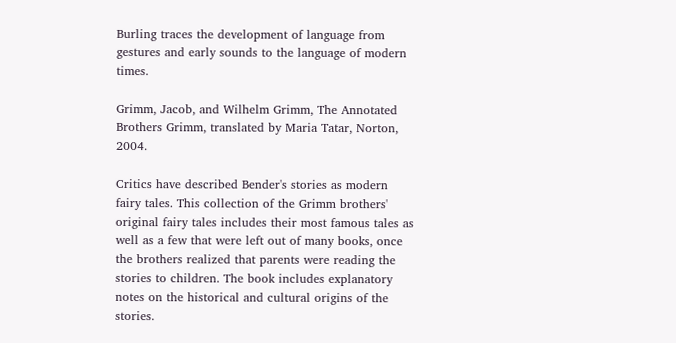Burling traces the development of language from gestures and early sounds to the language of modern times.

Grimm, Jacob, and Wilhelm Grimm, The Annotated Brothers Grimm, translated by Maria Tatar, Norton, 2004.

Critics have described Bender's stories as modern fairy tales. This collection of the Grimm brothers' original fairy tales includes their most famous tales as well as a few that were left out of many books, once the brothers realized that parents were reading the stories to children. The book includes explanatory notes on the historical and cultural origins of the stories.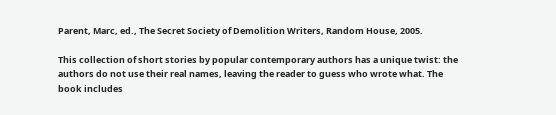Parent, Marc, ed., The Secret Society of Demolition Writers, Random House, 2005.

This collection of short stories by popular contemporary authors has a unique twist: the authors do not use their real names, leaving the reader to guess who wrote what. The book includes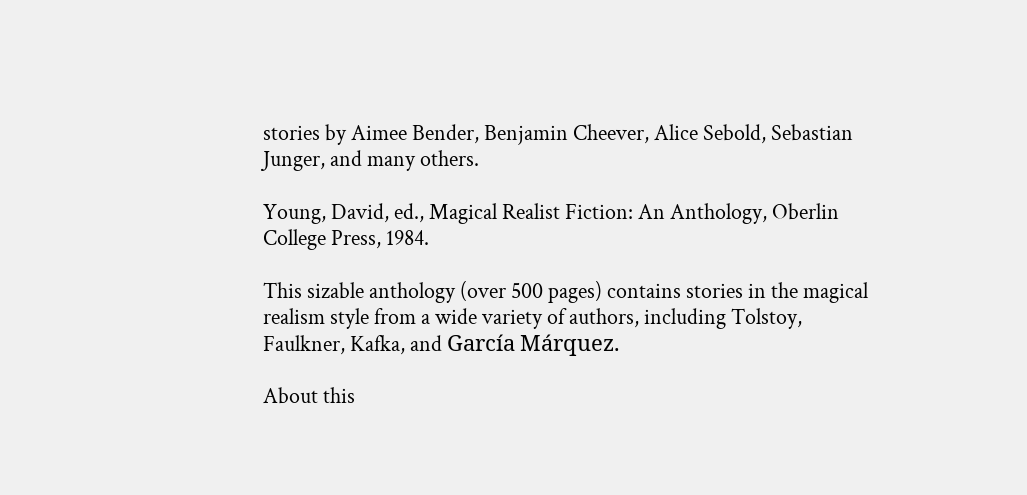stories by Aimee Bender, Benjamin Cheever, Alice Sebold, Sebastian Junger, and many others.

Young, David, ed., Magical Realist Fiction: An Anthology, Oberlin College Press, 1984.

This sizable anthology (over 500 pages) contains stories in the magical realism style from a wide variety of authors, including Tolstoy, Faulkner, Kafka, and García Márquez.

About this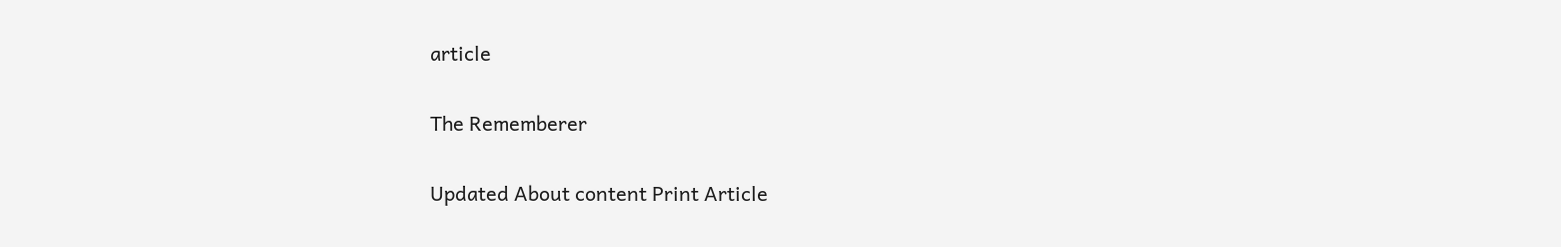article

The Rememberer

Updated About content Print Article